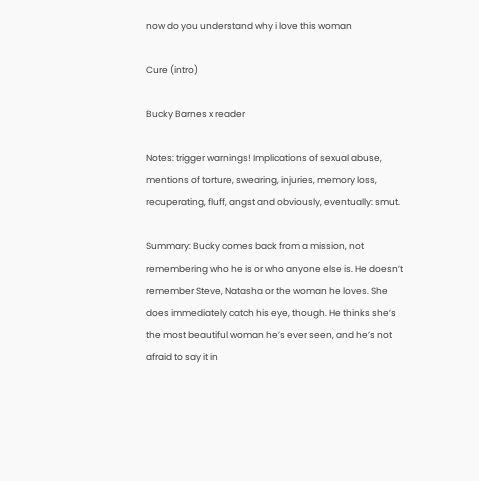now do you understand why i love this woman

Cure (intro)

Bucky Barnes x reader

Notes: trigger warnings! Implications of sexual abuse, mentions of torture, swearing, injuries, memory loss, recuperating, fluff, angst and obviously, eventually: smut.

Summary: Bucky comes back from a mission, not remembering who he is or who anyone else is. He doesn’t remember Steve, Natasha or the woman he loves. She does immediately catch his eye, though. He thinks she’s the most beautiful woman he’s ever seen, and he’s not afraid to say it in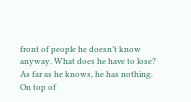front of people he doesn’t know anyway. What does he have to lose? As far as he knows, he has nothing. On top of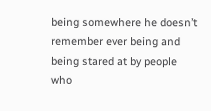being somewhere he doesn’t remember ever being and being stared at by people who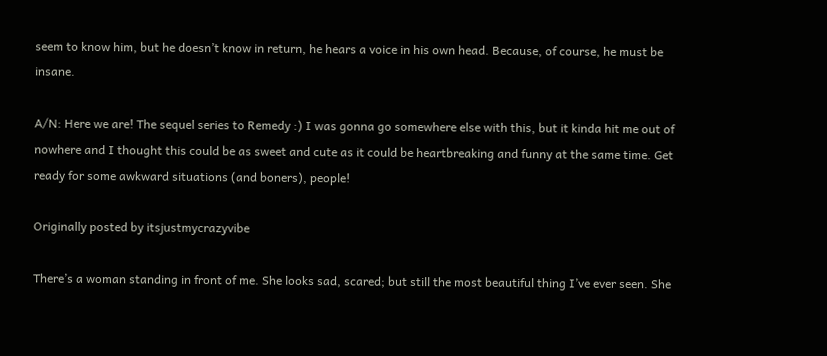seem to know him, but he doesn’t know in return, he hears a voice in his own head. Because, of course, he must be insane.

A/N: Here we are! The sequel series to Remedy :) I was gonna go somewhere else with this, but it kinda hit me out of nowhere and I thought this could be as sweet and cute as it could be heartbreaking and funny at the same time. Get ready for some awkward situations (and boners), people!

Originally posted by itsjustmycrazyvibe

There’s a woman standing in front of me. She looks sad, scared; but still the most beautiful thing I’ve ever seen. She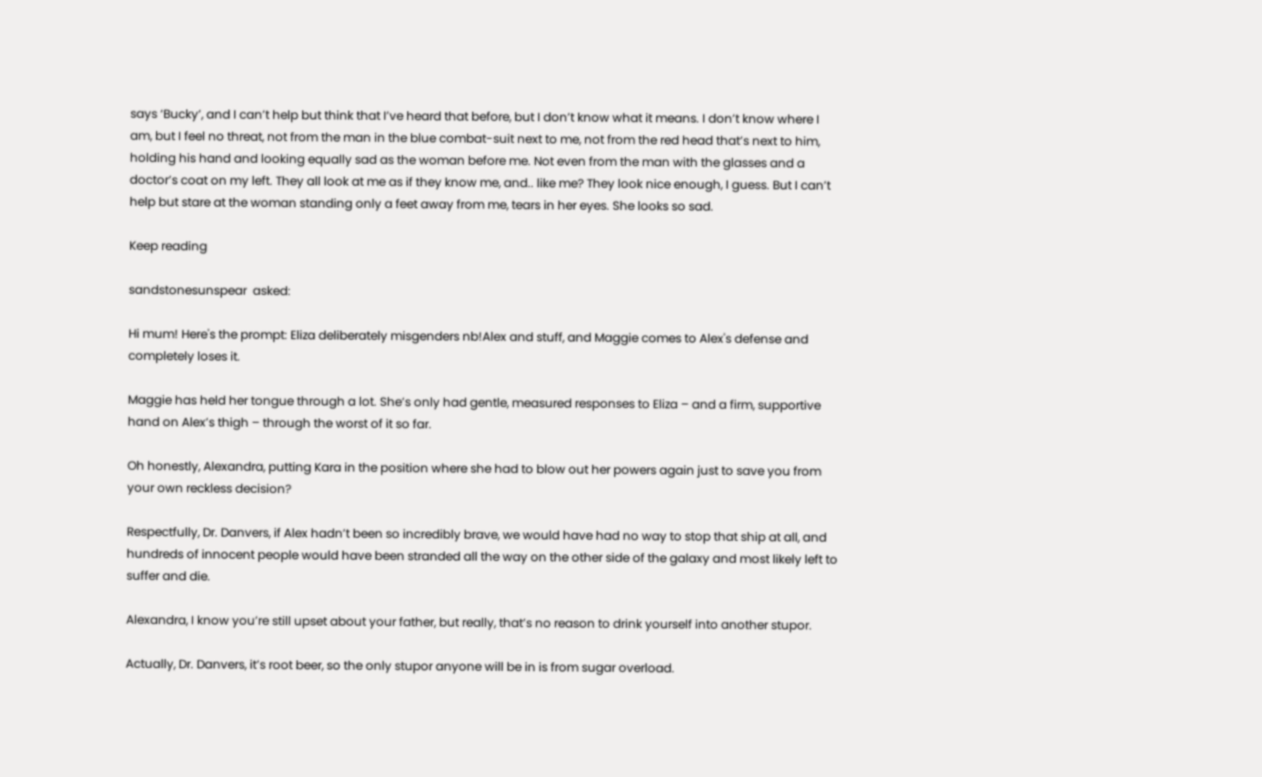says ‘Bucky’, and I can’t help but think that I’ve heard that before, but I don’t know what it means. I don’t know where I am, but I feel no threat, not from the man in the blue combat-suit next to me, not from the red head that’s next to him, holding his hand and looking equally sad as the woman before me. Not even from the man with the glasses and a doctor’s coat on my left. They all look at me as if they know me, and.. like me? They look nice enough, I guess. But I can’t help but stare at the woman standing only a feet away from me, tears in her eyes. She looks so sad.

Keep reading

sandstonesunspear  asked:

Hi mum! Here's the prompt: Eliza deliberately misgenders nb!Alex and stuff, and Maggie comes to Alex's defense and completely loses it.

Maggie has held her tongue through a lot. She’s only had gentle, measured responses to Eliza – and a firm, supportive hand on Alex’s thigh – through the worst of it so far.

Oh honestly, Alexandra, putting Kara in the position where she had to blow out her powers again just to save you from your own reckless decision?

Respectfully, Dr. Danvers, if Alex hadn’t been so incredibly brave, we would have had no way to stop that ship at all, and hundreds of innocent people would have been stranded all the way on the other side of the galaxy and most likely left to suffer and die.

Alexandra, I know you’re still upset about your father, but really, that’s no reason to drink yourself into another stupor.

Actually, Dr. Danvers, it’s root beer, so the only stupor anyone will be in is from sugar overload.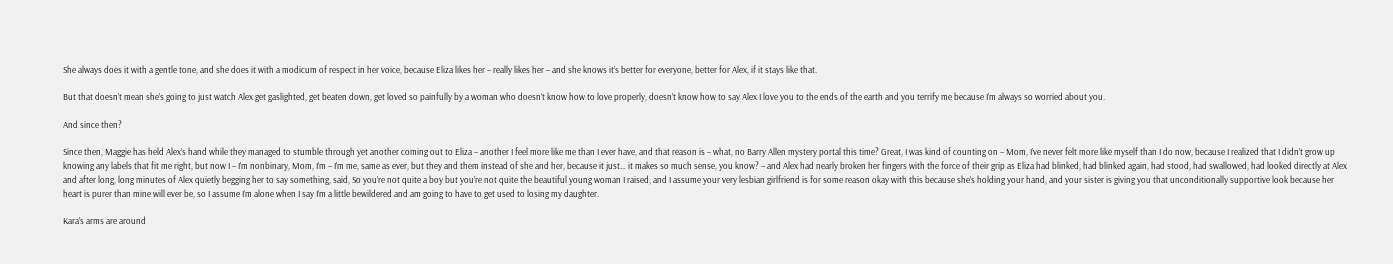She always does it with a gentle tone, and she does it with a modicum of respect in her voice, because Eliza likes her – really likes her – and she knows it’s better for everyone, better for Alex, if it stays like that.

But that doesn’t mean she’s going to just watch Alex get gaslighted, get beaten down, get loved so painfully by a woman who doesn’t know how to love properly, doesn’t know how to say Alex I love you to the ends of the earth and you terrify me because I’m always so worried about you.

And since then?

Since then, Maggie has held Alex’s hand while they managed to stumble through yet another coming out to Eliza – another I feel more like me than I ever have, and that reason is – what, no Barry Allen mystery portal this time? Great, I was kind of counting on – Mom, I’ve never felt more like myself than I do now, because I realized that I didn’t grow up knowing any labels that fit me right, but now I – I’m nonbinary, Mom, I’m – I’m me, same as ever, but they and them instead of she and her, because it just… it makes so much sense, you know? – and Alex had nearly broken her fingers with the force of their grip as Eliza had blinked, had blinked again, had stood, had swallowed, had looked directly at Alex and after long, long minutes of Alex quietly begging her to say something, said, So you’re not quite a boy but you’re not quite the beautiful young woman I raised, and I assume your very lesbian girlfriend is for some reason okay with this because she’s holding your hand, and your sister is giving you that unconditionally supportive look because her heart is purer than mine will ever be, so I assume I’m alone when I say I’m a little bewildered and am going to have to get used to losing my daughter.

Kara’s arms are around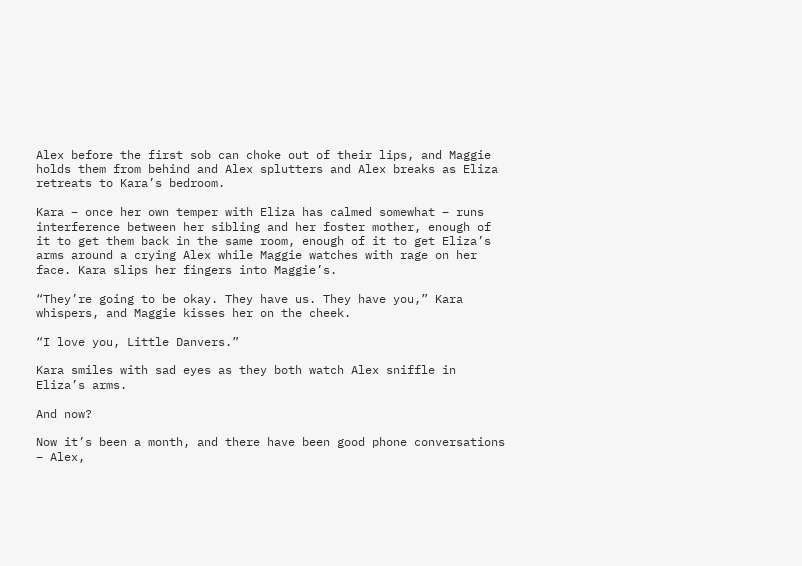Alex before the first sob can choke out of their lips, and Maggie holds them from behind and Alex splutters and Alex breaks as Eliza retreats to Kara’s bedroom.

Kara – once her own temper with Eliza has calmed somewhat – runs interference between her sibling and her foster mother, enough of it to get them back in the same room, enough of it to get Eliza’s arms around a crying Alex while Maggie watches with rage on her face. Kara slips her fingers into Maggie’s.

“They’re going to be okay. They have us. They have you,” Kara whispers, and Maggie kisses her on the cheek.

“I love you, Little Danvers.”

Kara smiles with sad eyes as they both watch Alex sniffle in Eliza’s arms.

And now?

Now it’s been a month, and there have been good phone conversations – Alex,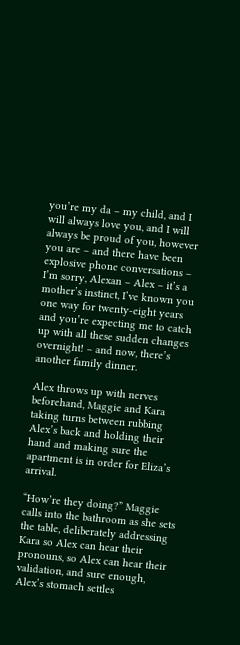you’re my da – my child, and I will always love you, and I will always be proud of you, however you are – and there have been explosive phone conversations – I’m sorry, Alexan – Alex – it’s a mother’s instinct, I’ve known you one way for twenty-eight years and you’re expecting me to catch up with all these sudden changes overnight! – and now, there’s another family dinner.

Alex throws up with nerves beforehand, Maggie and Kara taking turns between rubbing Alex’s back and holding their hand and making sure the apartment is in order for Eliza’s arrival.

“How’re they doing?” Maggie calls into the bathroom as she sets the table, deliberately addressing Kara so Alex can hear their pronouns, so Alex can hear their validation, and sure enough, Alex’s stomach settles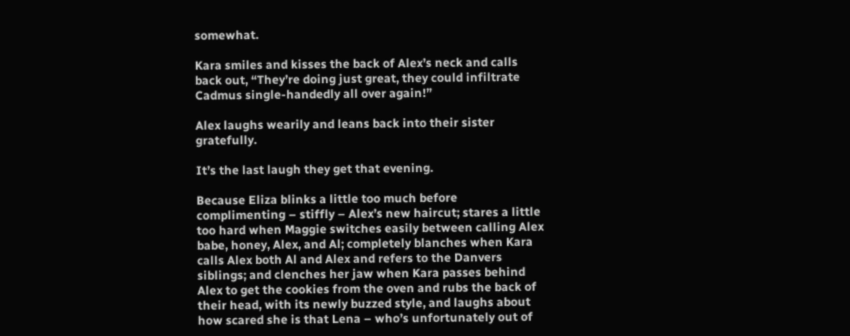somewhat.

Kara smiles and kisses the back of Alex’s neck and calls back out, “They’re doing just great, they could infiltrate Cadmus single-handedly all over again!”

Alex laughs wearily and leans back into their sister gratefully.

It’s the last laugh they get that evening.

Because Eliza blinks a little too much before complimenting – stiffly – Alex’s new haircut; stares a little too hard when Maggie switches easily between calling Alex babe, honey, Alex, and Al; completely blanches when Kara calls Alex both Al and Alex and refers to the Danvers siblings; and clenches her jaw when Kara passes behind Alex to get the cookies from the oven and rubs the back of their head, with its newly buzzed style, and laughs about how scared she is that Lena – who’s unfortunately out of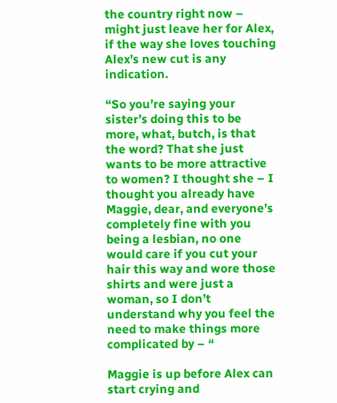the country right now – might just leave her for Alex, if the way she loves touching Alex’s new cut is any indication.

“So you’re saying your sister’s doing this to be more, what, butch, is that the word? That she just wants to be more attractive to women? I thought she – I thought you already have Maggie, dear, and everyone’s completely fine with you being a lesbian, no one would care if you cut your hair this way and wore those shirts and were just a woman, so I don’t understand why you feel the need to make things more complicated by – “

Maggie is up before Alex can start crying and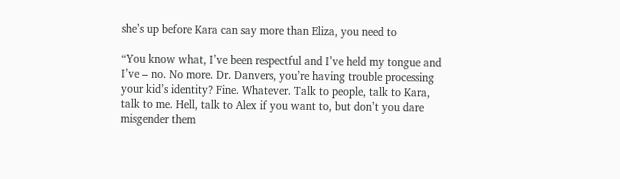she’s up before Kara can say more than Eliza, you need to

“You know what, I’ve been respectful and I’ve held my tongue and I’ve – no. No more. Dr. Danvers, you’re having trouble processing your kid’s identity? Fine. Whatever. Talk to people, talk to Kara, talk to me. Hell, talk to Alex if you want to, but don’t you dare misgender them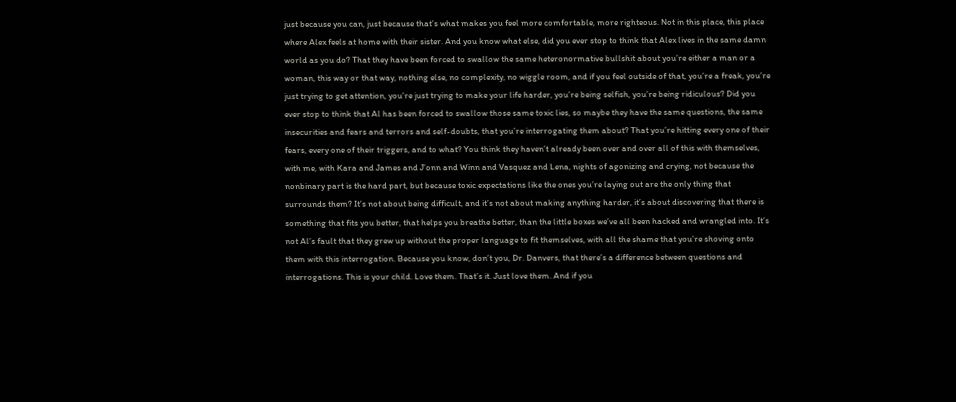just because you can, just because that’s what makes you feel more comfortable, more righteous. Not in this place, this place where Alex feels at home with their sister. And you know what else, did you ever stop to think that Alex lives in the same damn world as you do? That they have been forced to swallow the same heteronormative bullshit about you’re either a man or a woman, this way or that way, nothing else, no complexity, no wiggle room, and if you feel outside of that, you’re a freak, you’re just trying to get attention, you’re just trying to make your life harder, you’re being selfish, you’re being ridiculous? Did you ever stop to think that Al has been forced to swallow those same toxic lies, so maybe they have the same questions, the same insecurities and fears and terrors and self-doubts, that you’re interrogating them about? That you’re hitting every one of their fears, every one of their triggers, and to what? You think they haven’t already been over and over all of this with themselves, with me, with Kara and James and J’onn and Winn and Vasquez and Lena, nights of agonizing and crying, not because the nonbinary part is the hard part, but because toxic expectations like the ones you’re laying out are the only thing that surrounds them? It’s not about being difficult, and it’s not about making anything harder, it’s about discovering that there is something that fits you better, that helps you breathe better, than the little boxes we’ve all been hacked and wrangled into. It’s not Al’s fault that they grew up without the proper language to fit themselves, with all the shame that you’re shoving onto them with this interrogation. Because you know, don’t you, Dr. Danvers, that there’s a difference between questions and interrogations. This is your child. Love them. That’s it. Just love them. And if you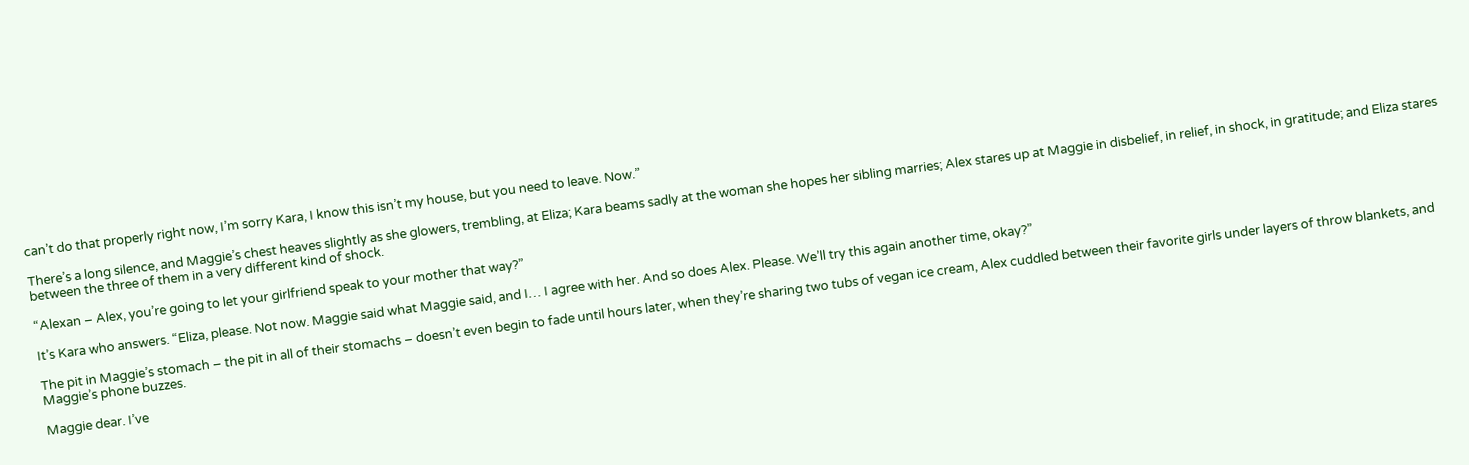can’t do that properly right now, I’m sorry Kara, I know this isn’t my house, but you need to leave. Now.”

There’s a long silence, and Maggie’s chest heaves slightly as she glowers, trembling, at Eliza; Kara beams sadly at the woman she hopes her sibling marries; Alex stares up at Maggie in disbelief, in relief, in shock, in gratitude; and Eliza stares between the three of them in a very different kind of shock.

“Alexan – Alex, you’re going to let your girlfriend speak to your mother that way?”

It’s Kara who answers. “Eliza, please. Not now. Maggie said what Maggie said, and I… I agree with her. And so does Alex. Please. We’ll try this again another time, okay?”

The pit in Maggie’s stomach – the pit in all of their stomachs – doesn’t even begin to fade until hours later, when they’re sharing two tubs of vegan ice cream, Alex cuddled between their favorite girls under layers of throw blankets, and Maggie’s phone buzzes.

Maggie dear. I’ve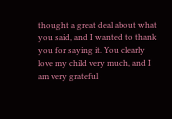thought a great deal about what you said, and I wanted to thank you for saying it. You clearly love my child very much, and I am very grateful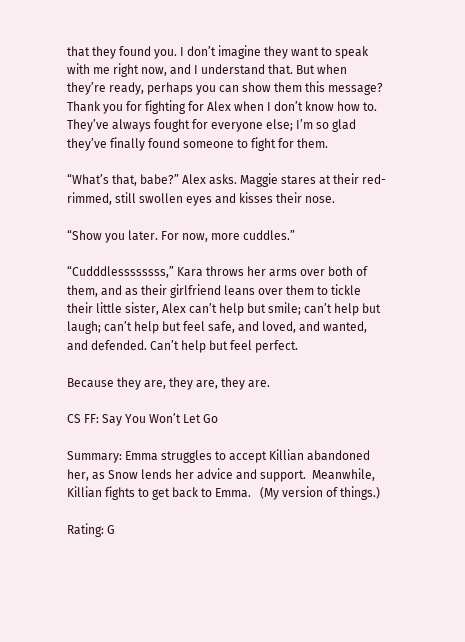that they found you. I don’t imagine they want to speak with me right now, and I understand that. But when they’re ready, perhaps you can show them this message? Thank you for fighting for Alex when I don’t know how to. They’ve always fought for everyone else; I’m so glad they’ve finally found someone to fight for them.

“What’s that, babe?” Alex asks. Maggie stares at their red-rimmed, still swollen eyes and kisses their nose.

“Show you later. For now, more cuddles.”

“Cudddlessssssss,” Kara throws her arms over both of them, and as their girlfriend leans over them to tickle their little sister, Alex can’t help but smile; can’t help but laugh; can’t help but feel safe, and loved, and wanted, and defended. Can’t help but feel perfect.

Because they are, they are, they are.

CS FF: Say You Won’t Let Go

Summary: Emma struggles to accept Killian abandoned her, as Snow lends her advice and support.  Meanwhile, Killian fights to get back to Emma.   (My version of things.)

Rating: G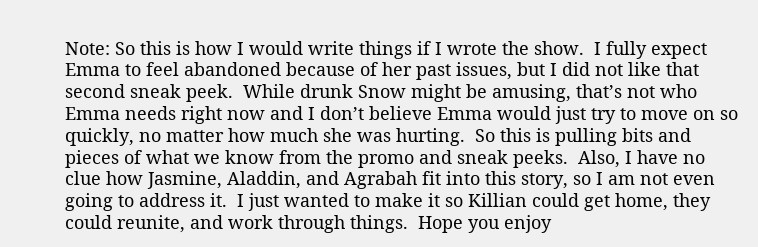Note: So this is how I would write things if I wrote the show.  I fully expect Emma to feel abandoned because of her past issues, but I did not like that second sneak peek.  While drunk Snow might be amusing, that’s not who Emma needs right now and I don’t believe Emma would just try to move on so quickly, no matter how much she was hurting.  So this is pulling bits and pieces of what we know from the promo and sneak peeks.  Also, I have no clue how Jasmine, Aladdin, and Agrabah fit into this story, so I am not even going to address it.  I just wanted to make it so Killian could get home, they could reunite, and work through things.  Hope you enjoy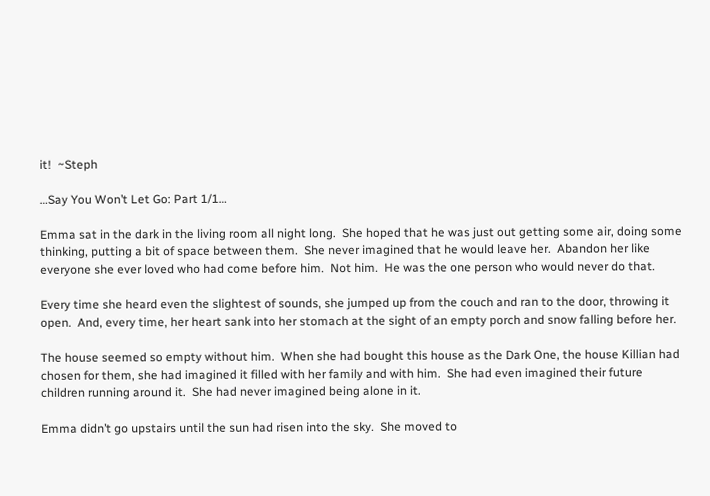it!  ~Steph

…Say You Won’t Let Go: Part 1/1…

Emma sat in the dark in the living room all night long.  She hoped that he was just out getting some air, doing some thinking, putting a bit of space between them.  She never imagined that he would leave her.  Abandon her like everyone she ever loved who had come before him.  Not him.  He was the one person who would never do that.

Every time she heard even the slightest of sounds, she jumped up from the couch and ran to the door, throwing it open.  And, every time, her heart sank into her stomach at the sight of an empty porch and snow falling before her.

The house seemed so empty without him.  When she had bought this house as the Dark One, the house Killian had chosen for them, she had imagined it filled with her family and with him.  She had even imagined their future children running around it.  She had never imagined being alone in it.

Emma didn’t go upstairs until the sun had risen into the sky.  She moved to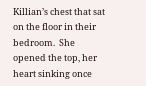Killian’s chest that sat on the floor in their bedroom.  She opened the top, her heart sinking once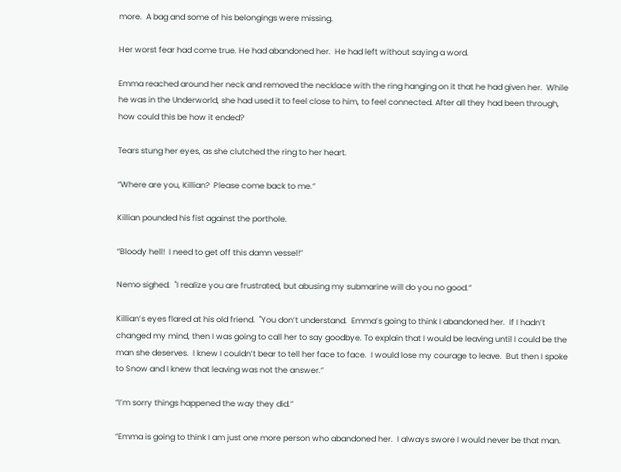more.  A bag and some of his belongings were missing.

Her worst fear had come true. He had abandoned her.  He had left without saying a word.

Emma reached around her neck and removed the necklace with the ring hanging on it that he had given her.  While he was in the Underworld, she had used it to feel close to him, to feel connected. After all they had been through, how could this be how it ended?

Tears stung her eyes, as she clutched the ring to her heart.

“Where are you, Killian?  Please come back to me.”

Killian pounded his fist against the porthole.

“Bloody hell!  I need to get off this damn vessel!”

Nemo sighed.  "I realize you are frustrated, but abusing my submarine will do you no good.“

Killian’s eyes flared at his old friend.  "You don’t understand.  Emma’s going to think I abandoned her.  If I hadn’t changed my mind, then I was going to call her to say goodbye. To explain that I would be leaving until I could be the man she deserves.  I knew I couldn’t bear to tell her face to face.  I would lose my courage to leave.  But then I spoke to Snow and I knew that leaving was not the answer.”

“I’m sorry things happened the way they did.”

“Emma is going to think I am just one more person who abandoned her.  I always swore I would never be that man.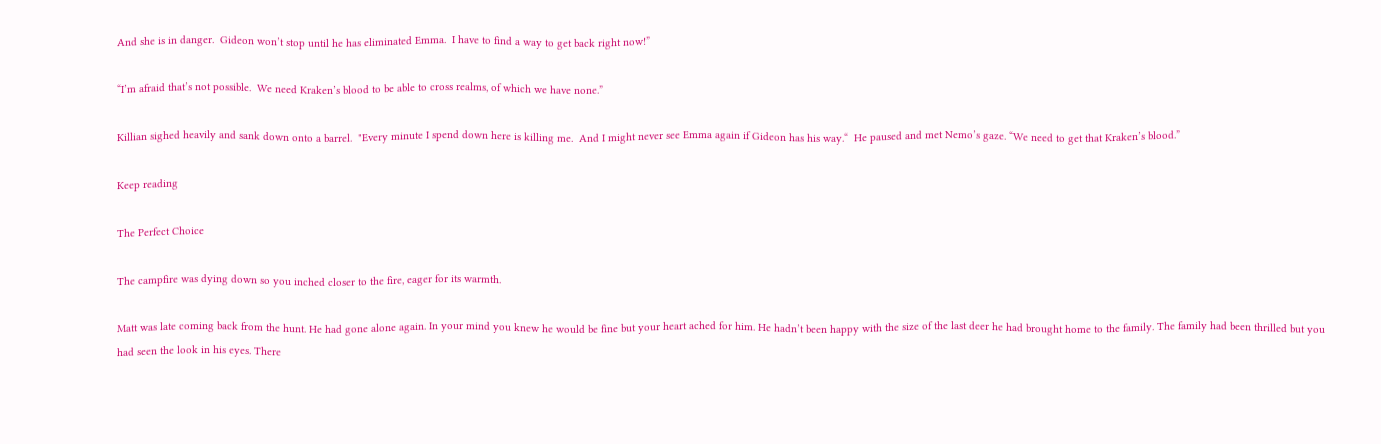And she is in danger.  Gideon won’t stop until he has eliminated Emma.  I have to find a way to get back right now!”

“I’m afraid that’s not possible.  We need Kraken’s blood to be able to cross realms, of which we have none.”

Killian sighed heavily and sank down onto a barrel.  "Every minute I spend down here is killing me.  And I might never see Emma again if Gideon has his way.“  He paused and met Nemo’s gaze. “We need to get that Kraken’s blood.”

Keep reading

The Perfect Choice

The campfire was dying down so you inched closer to the fire, eager for its warmth.

Matt was late coming back from the hunt. He had gone alone again. In your mind you knew he would be fine but your heart ached for him. He hadn’t been happy with the size of the last deer he had brought home to the family. The family had been thrilled but you had seen the look in his eyes. There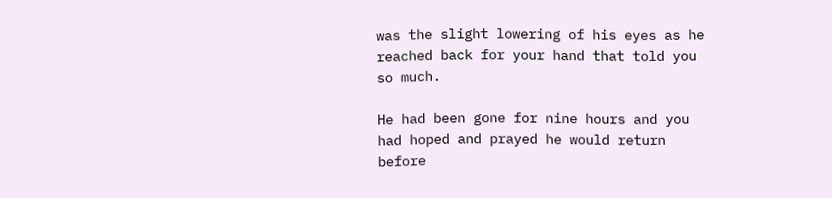was the slight lowering of his eyes as he reached back for your hand that told you so much.

He had been gone for nine hours and you had hoped and prayed he would return before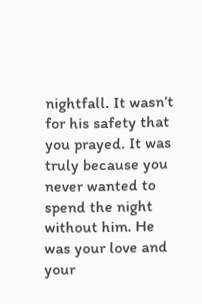nightfall. It wasn’t for his safety that you prayed. It was truly because you never wanted to spend the night without him. He was your love and your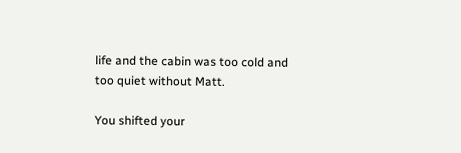life and the cabin was too cold and too quiet without Matt.

You shifted your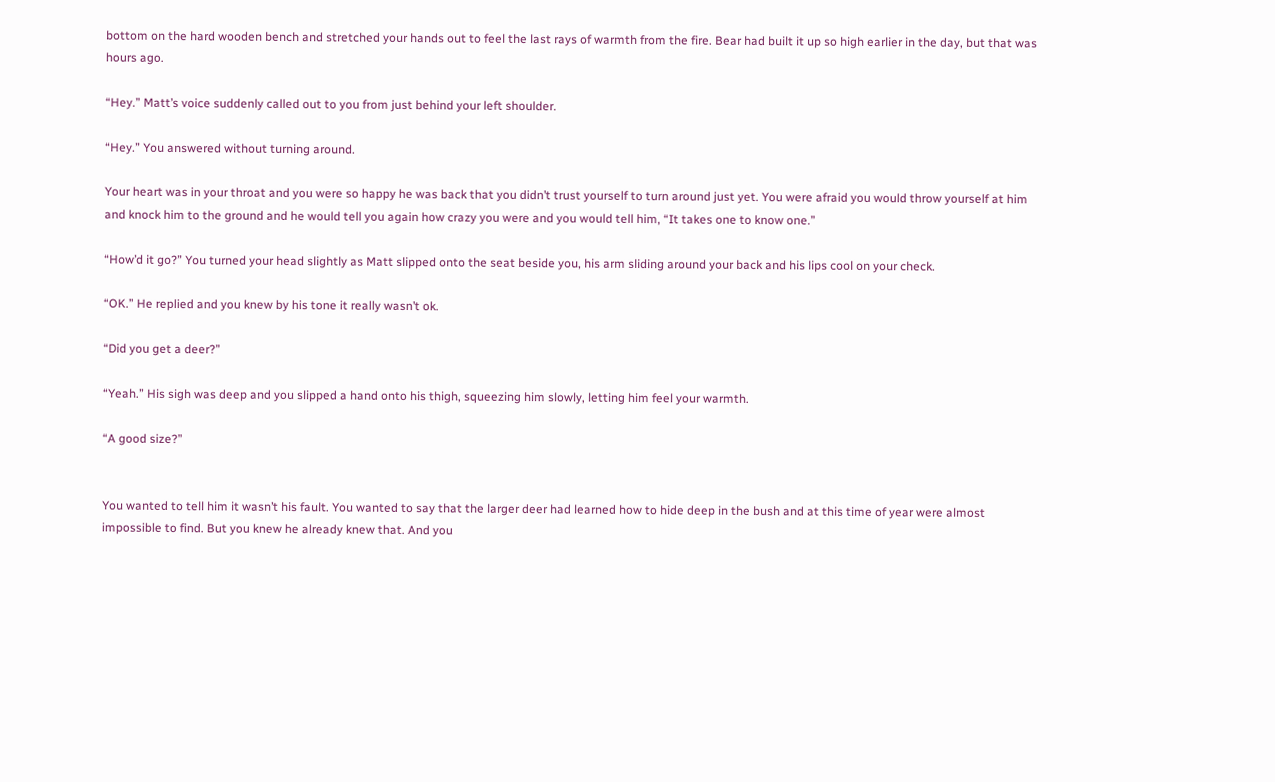bottom on the hard wooden bench and stretched your hands out to feel the last rays of warmth from the fire. Bear had built it up so high earlier in the day, but that was hours ago.

“Hey.” Matt’s voice suddenly called out to you from just behind your left shoulder.

“Hey.” You answered without turning around.

Your heart was in your throat and you were so happy he was back that you didn’t trust yourself to turn around just yet. You were afraid you would throw yourself at him and knock him to the ground and he would tell you again how crazy you were and you would tell him, “It takes one to know one.”

“How’d it go?” You turned your head slightly as Matt slipped onto the seat beside you, his arm sliding around your back and his lips cool on your check.

“OK.” He replied and you knew by his tone it really wasn’t ok.

“Did you get a deer?”

“Yeah.” His sigh was deep and you slipped a hand onto his thigh, squeezing him slowly, letting him feel your warmth.

“A good size?”


You wanted to tell him it wasn’t his fault. You wanted to say that the larger deer had learned how to hide deep in the bush and at this time of year were almost impossible to find. But you knew he already knew that. And you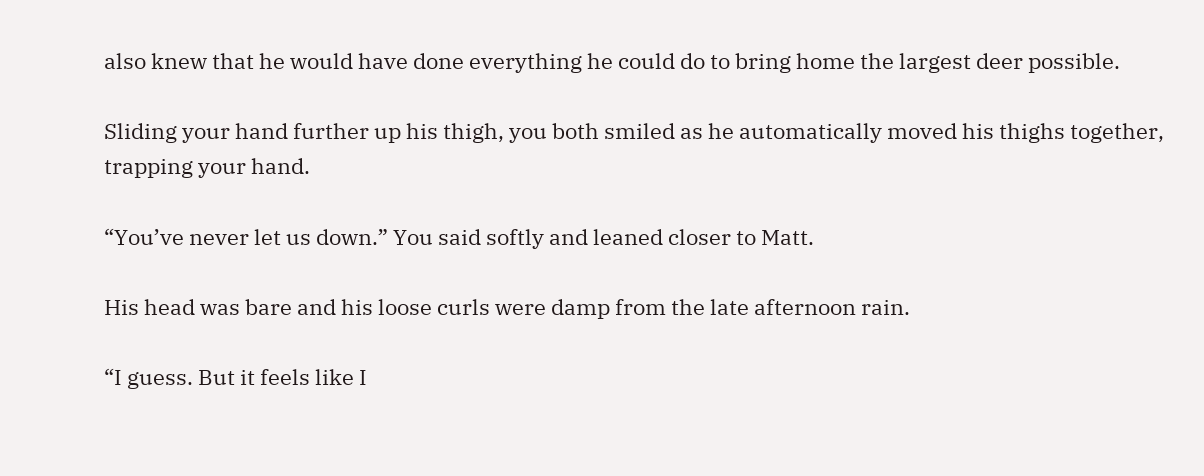also knew that he would have done everything he could do to bring home the largest deer possible.

Sliding your hand further up his thigh, you both smiled as he automatically moved his thighs together, trapping your hand.

“You’ve never let us down.” You said softly and leaned closer to Matt.

His head was bare and his loose curls were damp from the late afternoon rain.

“I guess. But it feels like I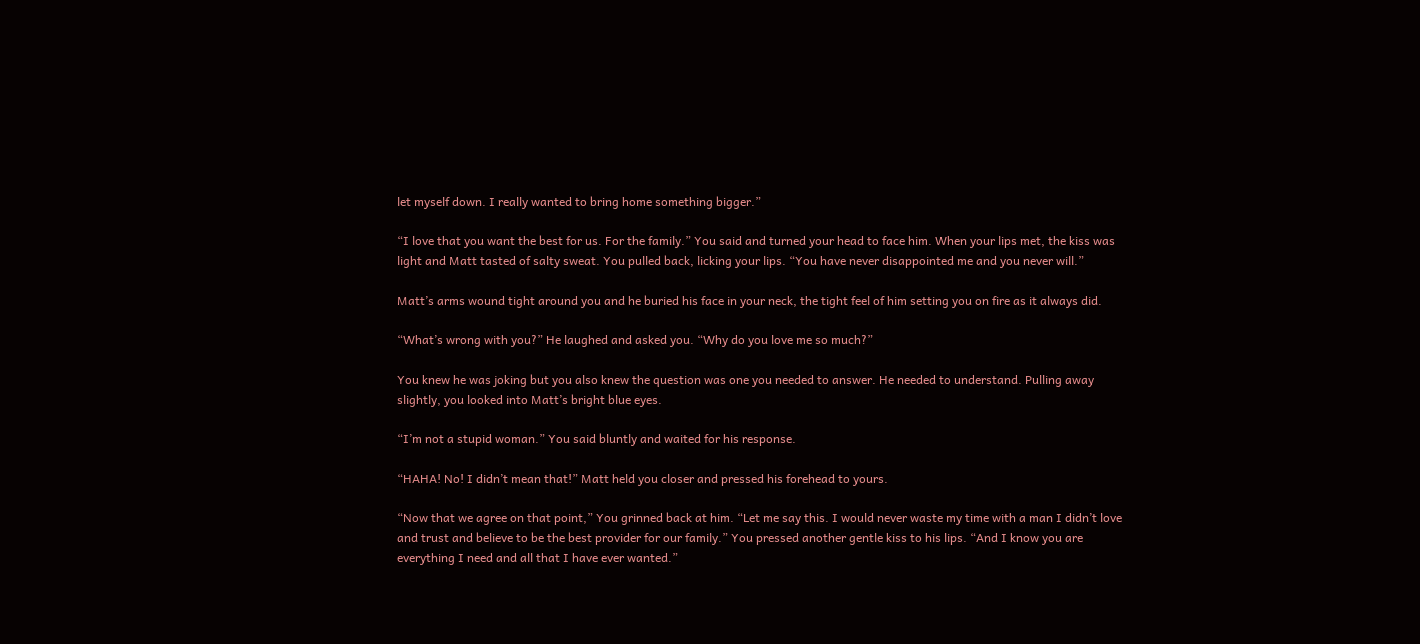let myself down. I really wanted to bring home something bigger.”

“I love that you want the best for us. For the family.” You said and turned your head to face him. When your lips met, the kiss was light and Matt tasted of salty sweat. You pulled back, licking your lips. “You have never disappointed me and you never will.”

Matt’s arms wound tight around you and he buried his face in your neck, the tight feel of him setting you on fire as it always did.

“What’s wrong with you?” He laughed and asked you. “Why do you love me so much?”

You knew he was joking but you also knew the question was one you needed to answer. He needed to understand. Pulling away slightly, you looked into Matt’s bright blue eyes.

“I’m not a stupid woman.” You said bluntly and waited for his response.

“HAHA! No! I didn’t mean that!” Matt held you closer and pressed his forehead to yours.

“Now that we agree on that point,” You grinned back at him. “Let me say this. I would never waste my time with a man I didn’t love and trust and believe to be the best provider for our family.” You pressed another gentle kiss to his lips. “And I know you are everything I need and all that I have ever wanted.”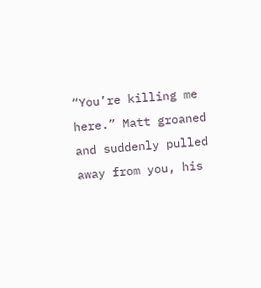“You’re killing me here.” Matt groaned and suddenly pulled away from you, his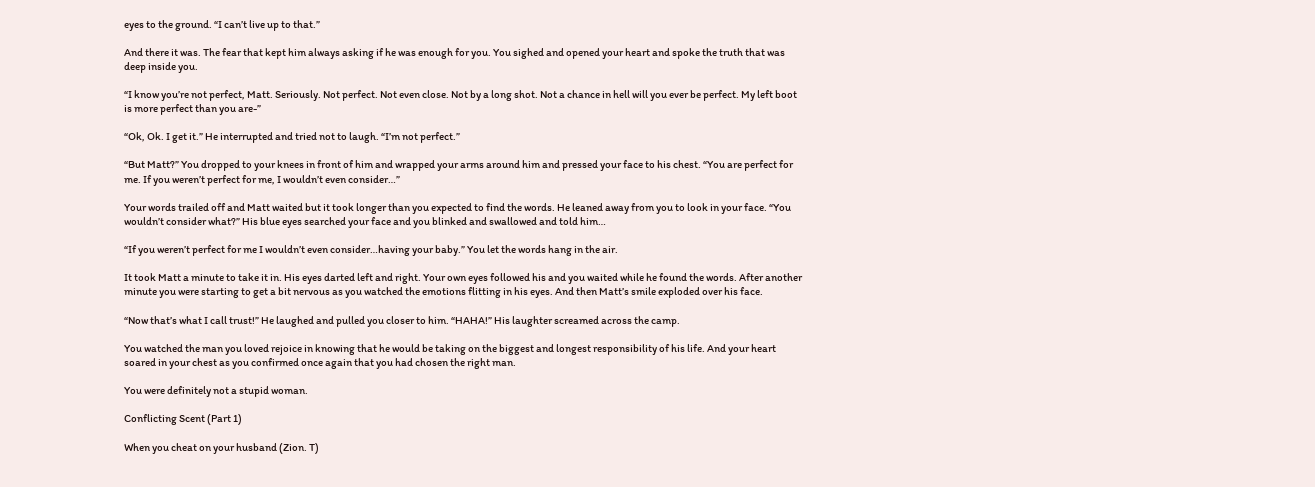eyes to the ground. “I can’t live up to that.”

And there it was. The fear that kept him always asking if he was enough for you. You sighed and opened your heart and spoke the truth that was deep inside you.

“I know you’re not perfect, Matt. Seriously. Not perfect. Not even close. Not by a long shot. Not a chance in hell will you ever be perfect. My left boot is more perfect than you are-”

“Ok, Ok. I get it.” He interrupted and tried not to laugh. “I’m not perfect.”

“But Matt?” You dropped to your knees in front of him and wrapped your arms around him and pressed your face to his chest. “You are perfect for me. If you weren’t perfect for me, I wouldn’t even consider…”

Your words trailed off and Matt waited but it took longer than you expected to find the words. He leaned away from you to look in your face. “You wouldn’t consider what?” His blue eyes searched your face and you blinked and swallowed and told him…

“If you weren’t perfect for me I wouldn’t even consider…having your baby.” You let the words hang in the air.

It took Matt a minute to take it in. His eyes darted left and right. Your own eyes followed his and you waited while he found the words. After another minute you were starting to get a bit nervous as you watched the emotions flitting in his eyes. And then Matt’s smile exploded over his face.

“Now that’s what I call trust!” He laughed and pulled you closer to him. “HAHA!” His laughter screamed across the camp.

You watched the man you loved rejoice in knowing that he would be taking on the biggest and longest responsibility of his life. And your heart soared in your chest as you confirmed once again that you had chosen the right man.

You were definitely not a stupid woman.

Conflicting Scent (Part 1)

When you cheat on your husband (Zion. T)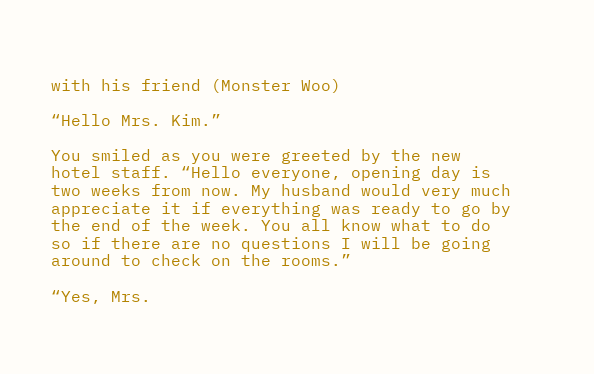with his friend (Monster Woo)

“Hello Mrs. Kim.”

You smiled as you were greeted by the new hotel staff. “Hello everyone, opening day is two weeks from now. My husband would very much appreciate it if everything was ready to go by the end of the week. You all know what to do so if there are no questions I will be going around to check on the rooms.”

“Yes, Mrs.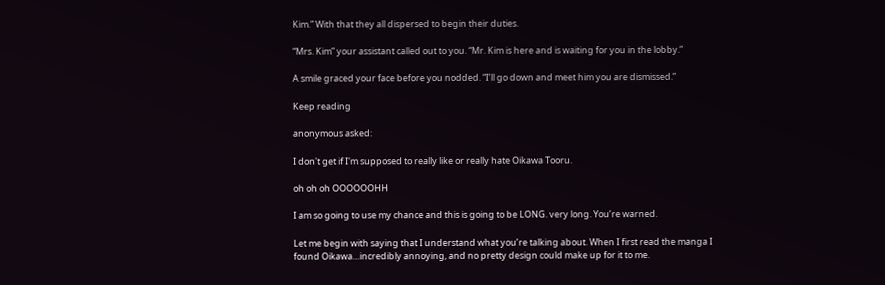Kim.” With that they all dispersed to begin their duties.

“Mrs. Kim” your assistant called out to you. “Mr. Kim is here and is waiting for you in the lobby.”

A smile graced your face before you nodded. “I’ll go down and meet him you are dismissed.”

Keep reading

anonymous asked:

I don't get if I'm supposed to really like or really hate Oikawa Tooru.

oh oh oh OOOOOOHH

I am so going to use my chance and this is going to be LONG. very long. You’re warned.

Let me begin with saying that I understand what you’re talking about. When I first read the manga I found Oikawa…incredibly annoying, and no pretty design could make up for it to me.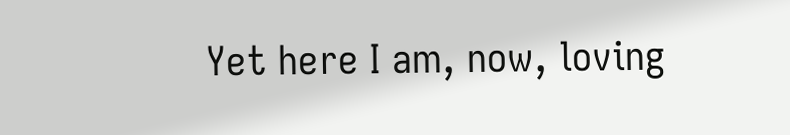Yet here I am, now, loving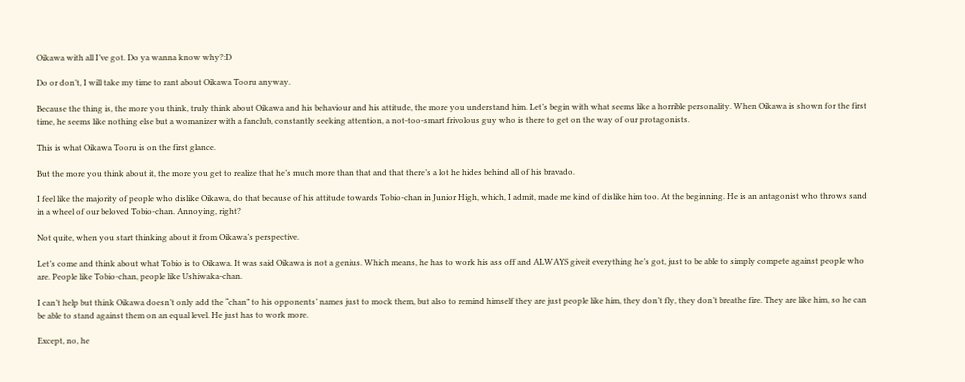Oikawa with all I’ve got. Do ya wanna know why?:D

Do or don’t, I will take my time to rant about Oikawa Tooru anyway.

Because the thing is, the more you think, truly think about Oikawa and his behaviour and his attitude, the more you understand him. Let’s begin with what seems like a horrible personality. When Oikawa is shown for the first time, he seems like nothing else but a womanizer with a fanclub, constantly seeking attention, a not-too-smart frivolous guy who is there to get on the way of our protagonists.

This is what Oikawa Tooru is on the first glance.

But the more you think about it, the more you get to realize that he’s much more than that and that there’s a lot he hides behind all of his bravado.

I feel like the majority of people who dislike Oikawa, do that because of his attitude towards Tobio-chan in Junior High, which, I admit, made me kind of dislike him too. At the beginning. He is an antagonist who throws sand in a wheel of our beloved Tobio-chan. Annoying, right?

Not quite, when you start thinking about it from Oikawa’s perspective.

Let’s come and think about what Tobio is to Oikawa. It was said Oikawa is not a genius. Which means, he has to work his ass off and ALWAYS giveit everything he’s got, just to be able to simply compete against people who are. People like Tobio-chan, people like Ushiwaka-chan.

I can’t help but think Oikawa doesn’t only add the “chan” to his opponents’ names just to mock them, but also to remind himself they are just people like him, they don’t fly, they don’t breathe fire. They are like him, so he can be able to stand against them on an equal level. He just has to work more.

Except, no, he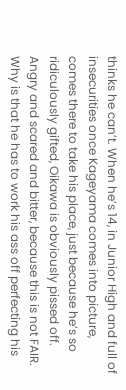thinks he can’t. When he’s 14, in Junior High and full of insecurities once Kageyama comes into picture, comes there to take his place, just because he’s so ridiculously gifted, Oikawa is obviously pissed off. Angry and scared and bitter, because this is not FAIR. Why is that he has to work his ass off perfecting his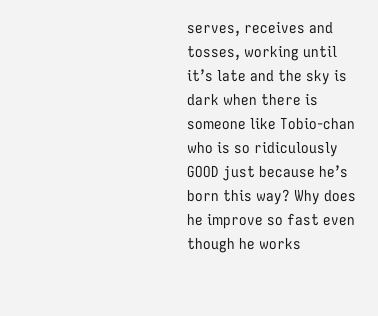serves, receives and tosses, working until it’s late and the sky is dark when there is someone like Tobio-chan who is so ridiculously GOOD just because he’s born this way? Why does he improve so fast even though he works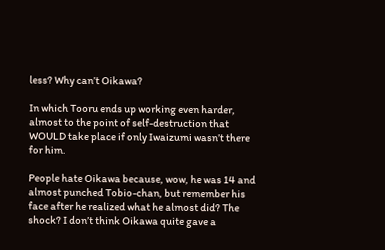less? Why can’t Oikawa?

In which Tooru ends up working even harder, almost to the point of self-destruction that WOULD take place if only Iwaizumi wasn’t there for him.

People hate Oikawa because, wow, he was 14 and almost punched Tobio-chan, but remember his face after he realized what he almost did? The shock? I don’t think Oikawa quite gave a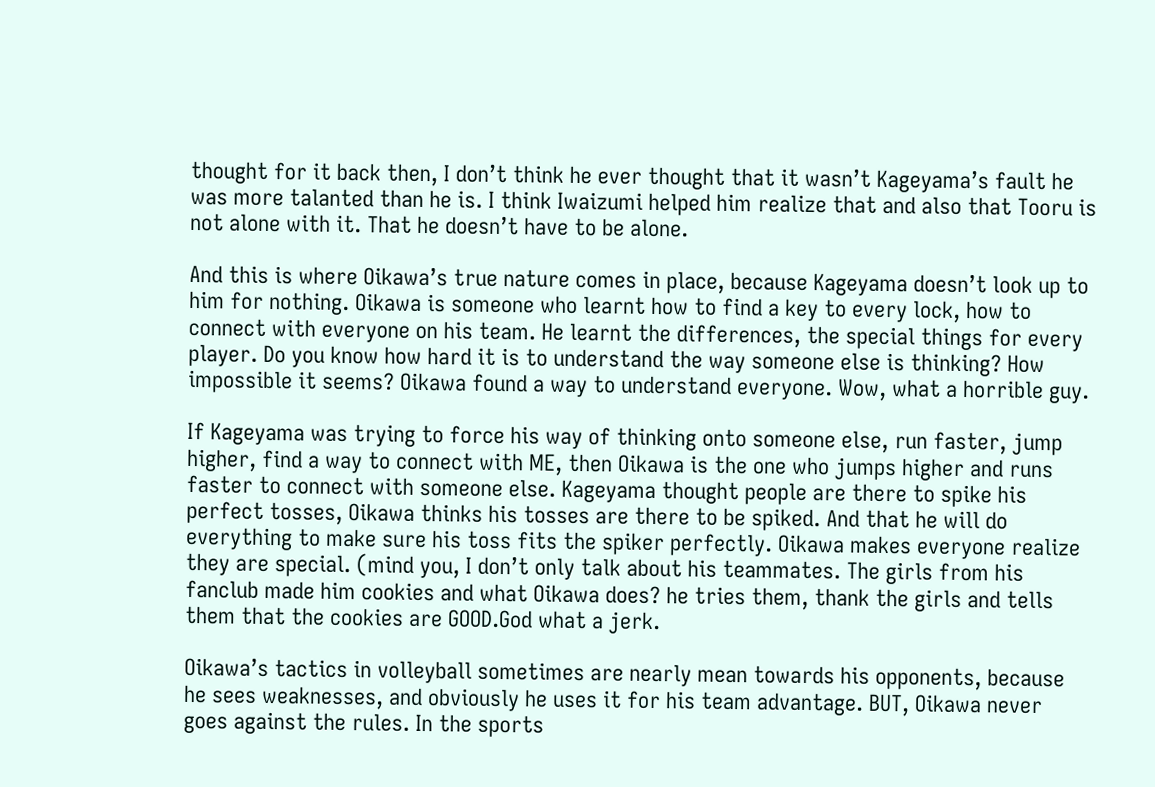thought for it back then, I don’t think he ever thought that it wasn’t Kageyama’s fault he was more talanted than he is. I think Iwaizumi helped him realize that and also that Tooru is not alone with it. That he doesn’t have to be alone.

And this is where Oikawa’s true nature comes in place, because Kageyama doesn’t look up to him for nothing. Oikawa is someone who learnt how to find a key to every lock, how to connect with everyone on his team. He learnt the differences, the special things for every player. Do you know how hard it is to understand the way someone else is thinking? How impossible it seems? Oikawa found a way to understand everyone. Wow, what a horrible guy.

If Kageyama was trying to force his way of thinking onto someone else, run faster, jump higher, find a way to connect with ME, then Oikawa is the one who jumps higher and runs faster to connect with someone else. Kageyama thought people are there to spike his perfect tosses, Oikawa thinks his tosses are there to be spiked. And that he will do everything to make sure his toss fits the spiker perfectly. Oikawa makes everyone realize they are special. (mind you, I don’t only talk about his teammates. The girls from his fanclub made him cookies and what Oikawa does? he tries them, thank the girls and tells them that the cookies are GOOD.God what a jerk.

Oikawa’s tactics in volleyball sometimes are nearly mean towards his opponents, because he sees weaknesses, and obviously he uses it for his team advantage. BUT, Oikawa never goes against the rules. In the sports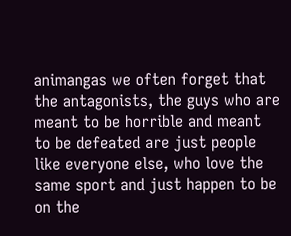animangas we often forget that the antagonists, the guys who are meant to be horrible and meant to be defeated are just people like everyone else, who love the same sport and just happen to be on the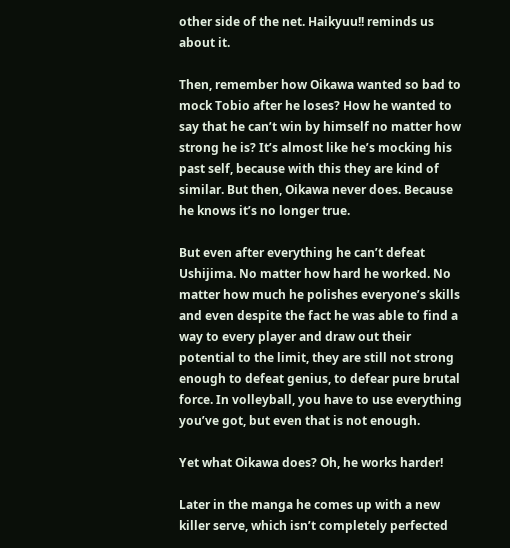other side of the net. Haikyuu!! reminds us about it.

Then, remember how Oikawa wanted so bad to mock Tobio after he loses? How he wanted to say that he can’t win by himself no matter how strong he is? It’s almost like he’s mocking his past self, because with this they are kind of similar. But then, Oikawa never does. Because he knows it’s no longer true.

But even after everything he can’t defeat Ushijima. No matter how hard he worked. No matter how much he polishes everyone’s skills and even despite the fact he was able to find a way to every player and draw out their potential to the limit, they are still not strong enough to defeat genius, to defear pure brutal force. In volleyball, you have to use everything you’ve got, but even that is not enough.

Yet what Oikawa does? Oh, he works harder!

Later in the manga he comes up with a new killer serve, which isn’t completely perfected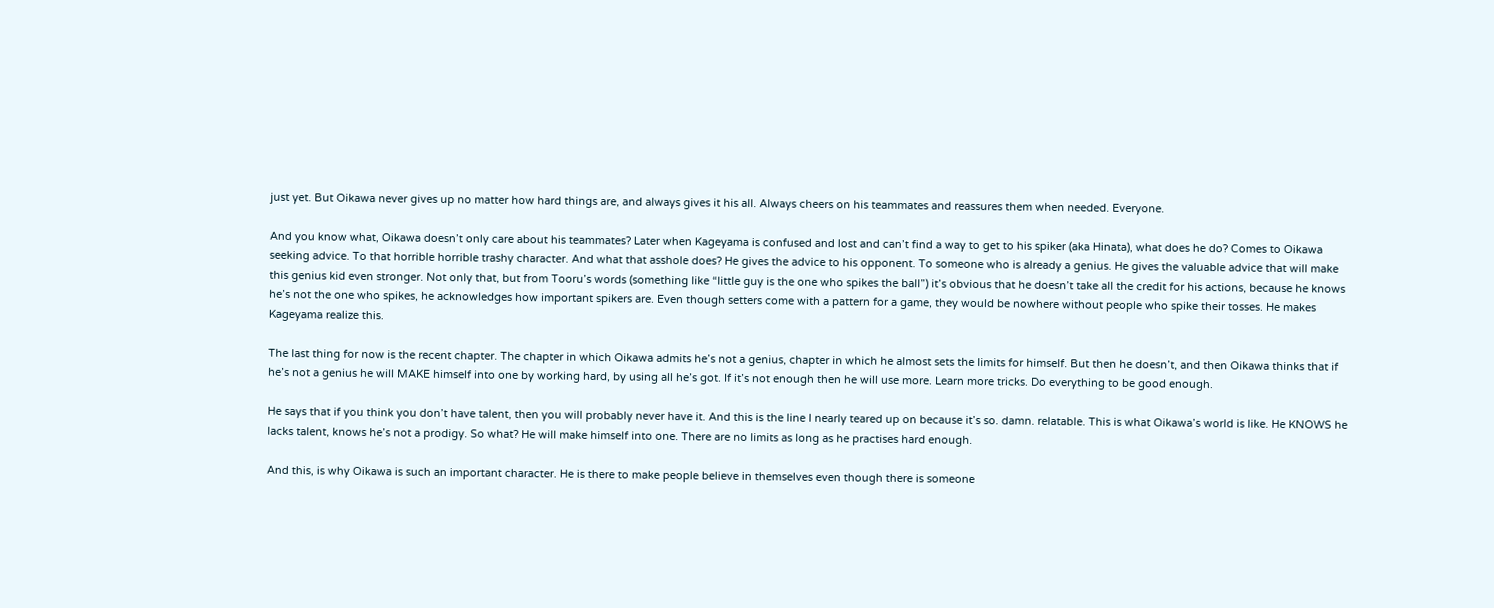just yet. But Oikawa never gives up no matter how hard things are, and always gives it his all. Always cheers on his teammates and reassures them when needed. Everyone.

And you know what, Oikawa doesn’t only care about his teammates? Later when Kageyama is confused and lost and can’t find a way to get to his spiker (aka Hinata), what does he do? Comes to Oikawa seeking advice. To that horrible horrible trashy character. And what that asshole does? He gives the advice to his opponent. To someone who is already a genius. He gives the valuable advice that will make this genius kid even stronger. Not only that, but from Tooru’s words (something like “little guy is the one who spikes the ball”) it’s obvious that he doesn’t take all the credit for his actions, because he knows he’s not the one who spikes, he acknowledges how important spikers are. Even though setters come with a pattern for a game, they would be nowhere without people who spike their tosses. He makes Kageyama realize this.

The last thing for now is the recent chapter. The chapter in which Oikawa admits he’s not a genius, chapter in which he almost sets the limits for himself. But then he doesn’t, and then Oikawa thinks that if he’s not a genius he will MAKE himself into one by working hard, by using all he’s got. If it’s not enough then he will use more. Learn more tricks. Do everything to be good enough.

He says that if you think you don’t have talent, then you will probably never have it. And this is the line I nearly teared up on because it’s so. damn. relatable. This is what Oikawa’s world is like. He KNOWS he lacks talent, knows he’s not a prodigy. So what? He will make himself into one. There are no limits as long as he practises hard enough.

And this, is why Oikawa is such an important character. He is there to make people believe in themselves even though there is someone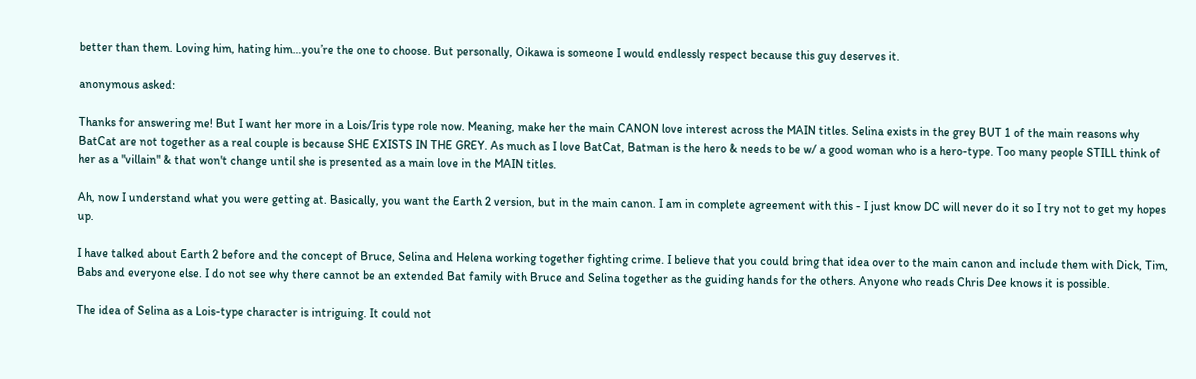better than them. Loving him, hating him…you’re the one to choose. But personally, Oikawa is someone I would endlessly respect because this guy deserves it.

anonymous asked:

Thanks for answering me! But I want her more in a Lois/Iris type role now. Meaning, make her the main CANON love interest across the MAIN titles. Selina exists in the grey BUT 1 of the main reasons why BatCat are not together as a real couple is because SHE EXISTS IN THE GREY. As much as I love BatCat, Batman is the hero & needs to be w/ a good woman who is a hero-type. Too many people STILL think of her as a "villain" & that won't change until she is presented as a main love in the MAIN titles.

Ah, now I understand what you were getting at. Basically, you want the Earth 2 version, but in the main canon. I am in complete agreement with this - I just know DC will never do it so I try not to get my hopes up.

I have talked about Earth 2 before and the concept of Bruce, Selina and Helena working together fighting crime. I believe that you could bring that idea over to the main canon and include them with Dick, Tim, Babs and everyone else. I do not see why there cannot be an extended Bat family with Bruce and Selina together as the guiding hands for the others. Anyone who reads Chris Dee knows it is possible.

The idea of Selina as a Lois-type character is intriguing. It could not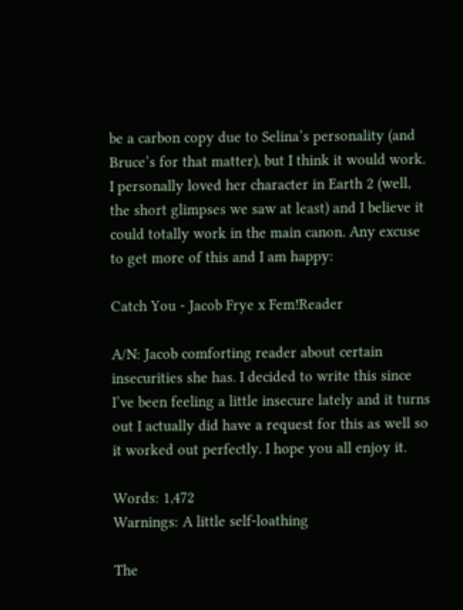be a carbon copy due to Selina’s personality (and Bruce’s for that matter), but I think it would work. I personally loved her character in Earth 2 (well, the short glimpses we saw at least) and I believe it could totally work in the main canon. Any excuse to get more of this and I am happy:

Catch You - Jacob Frye x Fem!Reader

A/N: Jacob comforting reader about certain insecurities she has. I decided to write this since I’ve been feeling a little insecure lately and it turns out I actually did have a request for this as well so it worked out perfectly. I hope you all enjoy it.

Words: 1,472
Warnings: A little self-loathing

The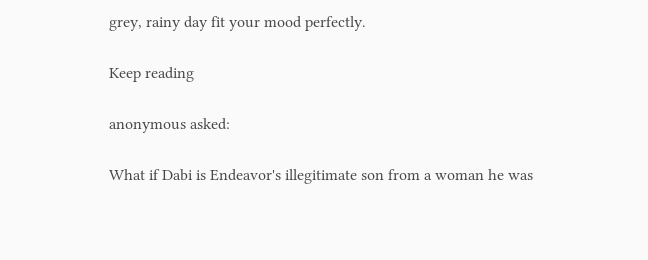grey, rainy day fit your mood perfectly.

Keep reading

anonymous asked:

What if Dabi is Endeavor's illegitimate son from a woman he was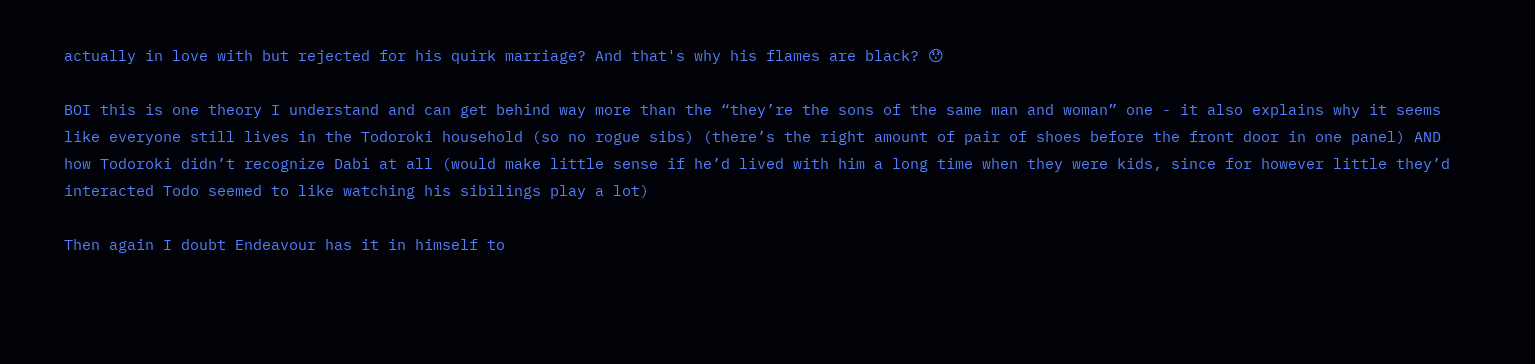actually in love with but rejected for his quirk marriage? And that's why his flames are black? 😯

BOI this is one theory I understand and can get behind way more than the “they’re the sons of the same man and woman” one - it also explains why it seems like everyone still lives in the Todoroki household (so no rogue sibs) (there’s the right amount of pair of shoes before the front door in one panel) AND how Todoroki didn’t recognize Dabi at all (would make little sense if he’d lived with him a long time when they were kids, since for however little they’d interacted Todo seemed to like watching his sibilings play a lot)

Then again I doubt Endeavour has it in himself to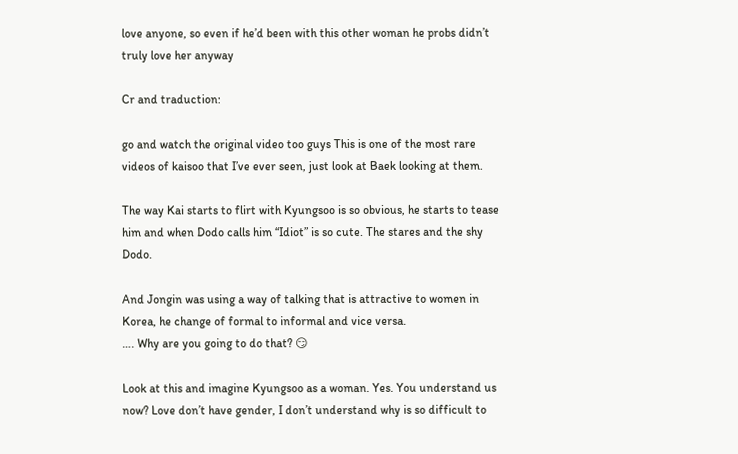love anyone, so even if he’d been with this other woman he probs didn’t truly love her anyway

Cr and traduction:

go and watch the original video too guys This is one of the most rare videos of kaisoo that I’ve ever seen, just look at Baek looking at them.

The way Kai starts to flirt with Kyungsoo is so obvious, he starts to tease him and when Dodo calls him “Idiot” is so cute. The stares and the shy Dodo.

And Jongin was using a way of talking that is attractive to women in Korea, he change of formal to informal and vice versa.
…. Why are you going to do that? 😏

Look at this and imagine Kyungsoo as a woman. Yes. You understand us now? Love don’t have gender, I don’t understand why is so difficult to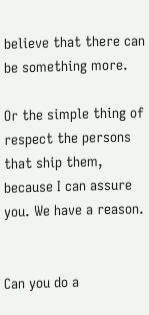believe that there can be something more.

Or the simple thing of respect the persons that ship them, because I can assure you. We have a reason.


Can you do a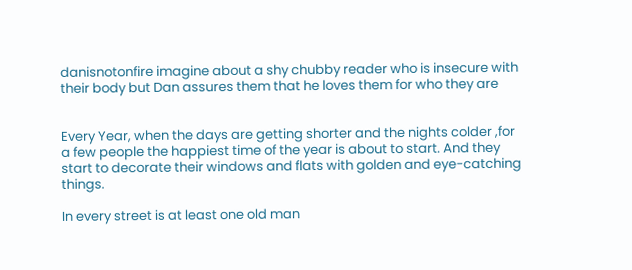danisnotonfire imagine about a shy chubby reader who is insecure with their body but Dan assures them that he loves them for who they are


Every Year, when the days are getting shorter and the nights colder ,for a few people the happiest time of the year is about to start. And they start to decorate their windows and flats with golden and eye-catching things.

In every street is at least one old man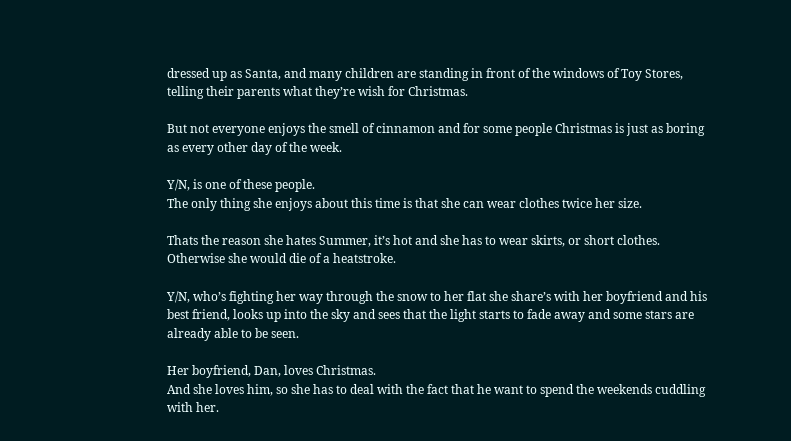dressed up as Santa, and many children are standing in front of the windows of Toy Stores, telling their parents what they’re wish for Christmas.

But not everyone enjoys the smell of cinnamon and for some people Christmas is just as boring as every other day of the week.

Y/N, is one of these people.
The only thing she enjoys about this time is that she can wear clothes twice her size.

Thats the reason she hates Summer, it’s hot and she has to wear skirts, or short clothes.
Otherwise she would die of a heatstroke.

Y/N, who’s fighting her way through the snow to her flat she share’s with her boyfriend and his best friend, looks up into the sky and sees that the light starts to fade away and some stars are already able to be seen.

Her boyfriend, Dan, loves Christmas.
And she loves him, so she has to deal with the fact that he want to spend the weekends cuddling with her.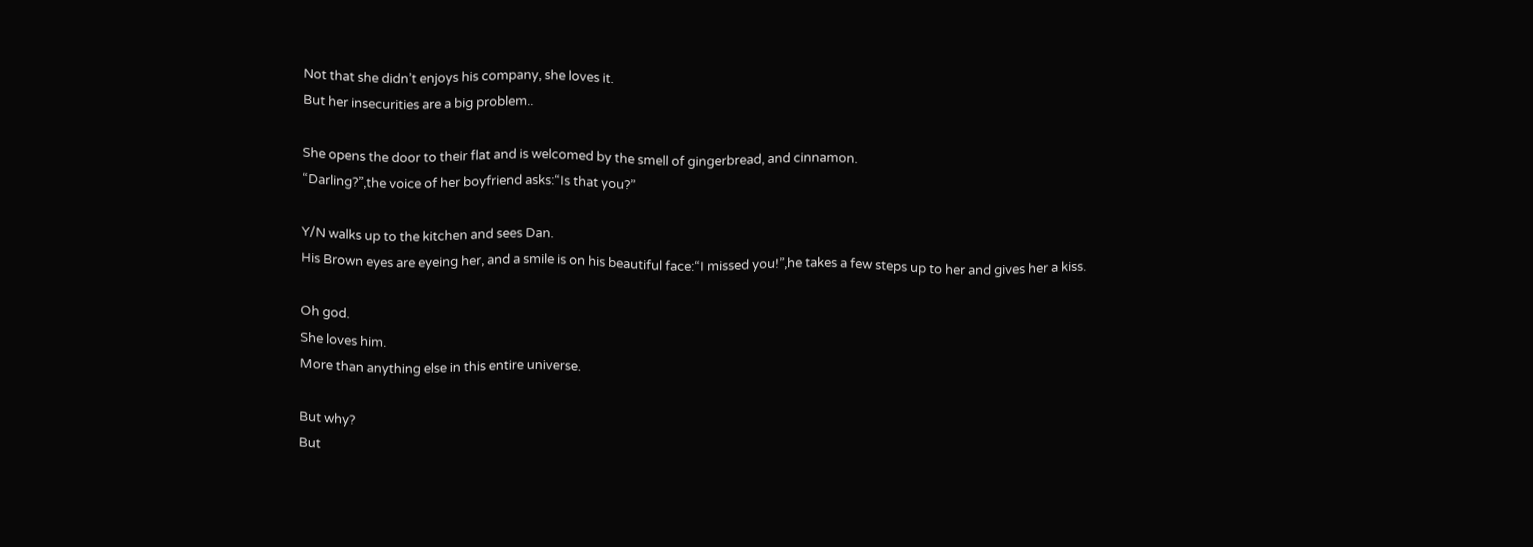Not that she didn’t enjoys his company, she loves it.
But her insecurities are a big problem..

She opens the door to their flat and is welcomed by the smell of gingerbread, and cinnamon.
“Darling?”,the voice of her boyfriend asks:“Is that you?”

Y/N walks up to the kitchen and sees Dan.
His Brown eyes are eyeing her, and a smile is on his beautiful face:“I missed you!”,he takes a few steps up to her and gives her a kiss.

Oh god.
She loves him.
More than anything else in this entire universe.

But why?
But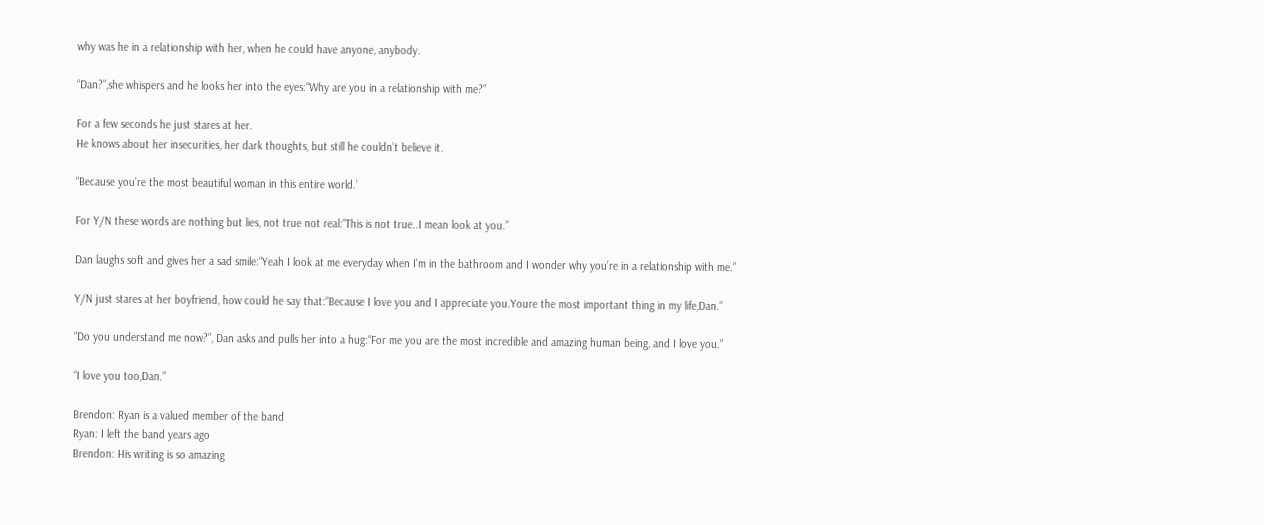why was he in a relationship with her, when he could have anyone, anybody.

“Dan?”,she whispers and he looks her into the eyes:“Why are you in a relationship with me?”

For a few seconds he just stares at her.
He knows about her insecurities, her dark thoughts, but still he couldn’t believe it.

“Because you’re the most beautiful woman in this entire world.’

For Y/N these words are nothing but lies, not true not real:“This is not true..I mean look at you.”

Dan laughs soft and gives her a sad smile:“Yeah I look at me everyday when I’m in the bathroom and I wonder why you’re in a relationship with me.”

Y/N just stares at her boyfriend, how could he say that:“Because I love you and I appreciate you.Youre the most important thing in my life,Dan.”

“Do you understand me now?”, Dan asks and pulls her into a hug:“For me you are the most incredible and amazing human being, and I love you.”

“I love you too,Dan.”

Brendon: Ryan is a valued member of the band
Ryan: I left the band years ago
Brendon: His writing is so amazing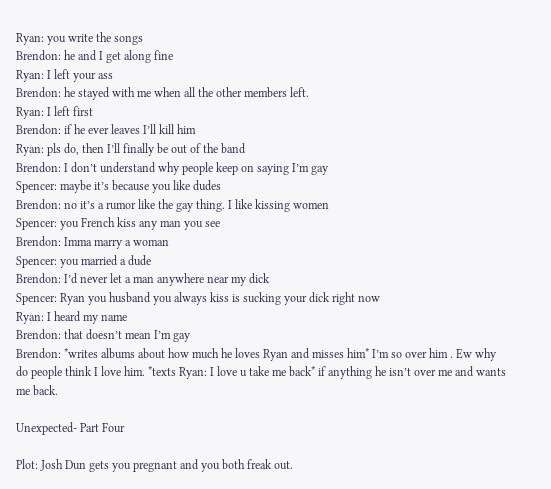Ryan: you write the songs
Brendon: he and I get along fine
Ryan: I left your ass
Brendon: he stayed with me when all the other members left.
Ryan: I left first
Brendon: if he ever leaves I’ll kill him
Ryan: pls do, then I’ll finally be out of the band
Brendon: I don’t understand why people keep on saying I’m gay
Spencer: maybe it’s because you like dudes
Brendon: no it’s a rumor like the gay thing. I like kissing women
Spencer: you French kiss any man you see
Brendon: Imma marry a woman
Spencer: you married a dude
Brendon: I’d never let a man anywhere near my dick
Spencer: Ryan you husband you always kiss is sucking your dick right now
Ryan: I heard my name
Brendon: that doesn’t mean I’m gay
Brendon: *writes albums about how much he loves Ryan and misses him* I’m so over him . Ew why do people think I love him. *texts Ryan: I love u take me back* if anything he isn’t over me and wants me back.

Unexpected- Part Four

Plot: Josh Dun gets you pregnant and you both freak out.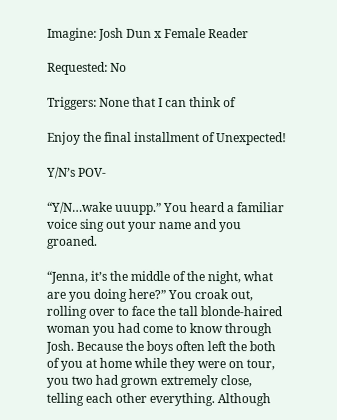Imagine: Josh Dun x Female Reader

Requested: No

Triggers: None that I can think of

Enjoy the final installment of Unexpected!

Y/N’s POV-

“Y/N…wake uuupp.” You heard a familiar voice sing out your name and you groaned.

“Jenna, it’s the middle of the night, what are you doing here?” You croak out, rolling over to face the tall blonde-haired woman you had come to know through Josh. Because the boys often left the both of you at home while they were on tour, you two had grown extremely close, telling each other everything. Although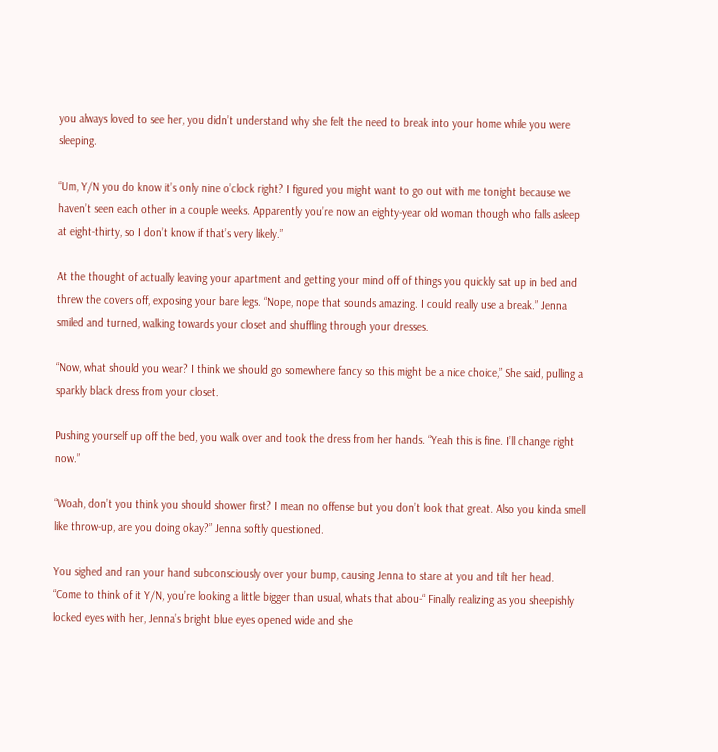you always loved to see her, you didn’t understand why she felt the need to break into your home while you were sleeping.

“Um, Y/N you do know it’s only nine o’clock right? I figured you might want to go out with me tonight because we haven’t seen each other in a couple weeks. Apparently you’re now an eighty-year old woman though who falls asleep at eight-thirty, so I don’t know if that’s very likely.”

At the thought of actually leaving your apartment and getting your mind off of things you quickly sat up in bed and threw the covers off, exposing your bare legs. “Nope, nope that sounds amazing. I could really use a break.” Jenna smiled and turned, walking towards your closet and shuffling through your dresses.

“Now, what should you wear? I think we should go somewhere fancy so this might be a nice choice,” She said, pulling a sparkly black dress from your closet.

Pushing yourself up off the bed, you walk over and took the dress from her hands. “Yeah this is fine. I’ll change right now.”

“Woah, don’t you think you should shower first? I mean no offense but you don’t look that great. Also you kinda smell like throw-up, are you doing okay?” Jenna softly questioned.

You sighed and ran your hand subconsciously over your bump, causing Jenna to stare at you and tilt her head. “Come to think of it Y/N, you’re looking a little bigger than usual, whats that abou-“ Finally realizing as you sheepishly locked eyes with her, Jenna’s bright blue eyes opened wide and she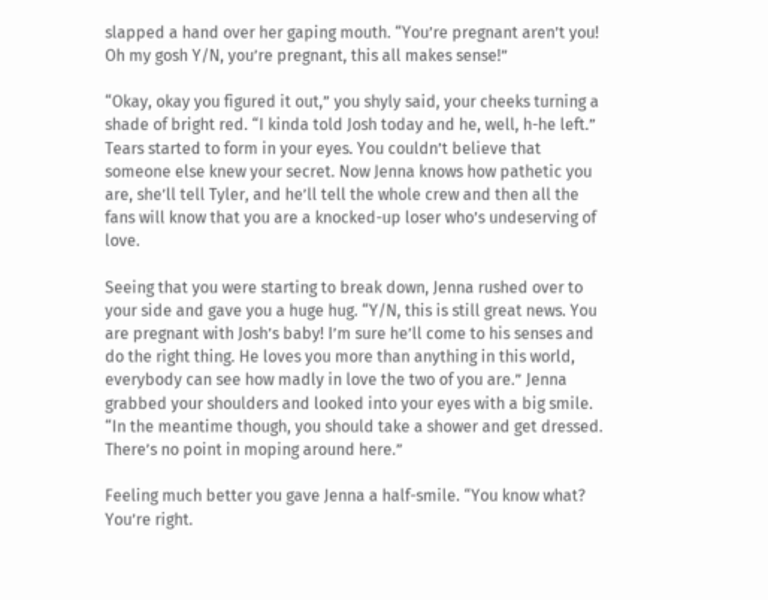slapped a hand over her gaping mouth. “You’re pregnant aren’t you! Oh my gosh Y/N, you’re pregnant, this all makes sense!”

“Okay, okay you figured it out,” you shyly said, your cheeks turning a shade of bright red. “I kinda told Josh today and he, well, h-he left.” Tears started to form in your eyes. You couldn’t believe that someone else knew your secret. Now Jenna knows how pathetic you are, she’ll tell Tyler, and he’ll tell the whole crew and then all the fans will know that you are a knocked-up loser who’s undeserving of love.

Seeing that you were starting to break down, Jenna rushed over to your side and gave you a huge hug. “Y/N, this is still great news. You are pregnant with Josh’s baby! I’m sure he’ll come to his senses and do the right thing. He loves you more than anything in this world, everybody can see how madly in love the two of you are.” Jenna grabbed your shoulders and looked into your eyes with a big smile. “In the meantime though, you should take a shower and get dressed. There’s no point in moping around here.”

Feeling much better you gave Jenna a half-smile. “You know what? You’re right.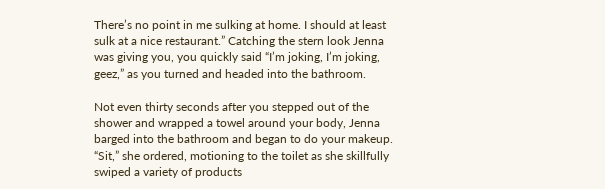There’s no point in me sulking at home. I should at least sulk at a nice restaurant.” Catching the stern look Jenna was giving you, you quickly said “I’m joking, I’m joking, geez,” as you turned and headed into the bathroom.

Not even thirty seconds after you stepped out of the shower and wrapped a towel around your body, Jenna barged into the bathroom and began to do your makeup. “Sit,” she ordered, motioning to the toilet as she skillfully swiped a variety of products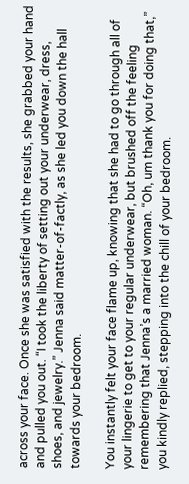across your face. Once she was satisfied with the results, she grabbed your hand and pulled you out. “I took the liberty of setting out your underwear, dress, shoes, and jewelry.” Jenna said matter-of-factly, as she led you down the hall towards your bedroom.

You instantly felt your face flame up, knowing that she had to go through all of your lingerie to get to your regular underwear, but brushed off the feeling remembering that Jenna’s a married woman. “Oh, um thank you for doing that,” you kindly replied, stepping into the chill of your bedroom.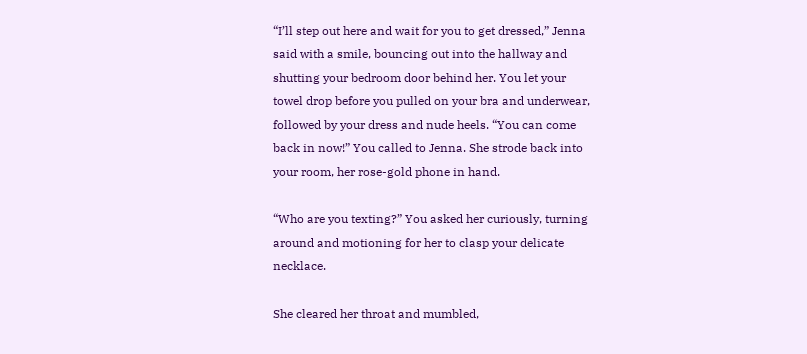“I’ll step out here and wait for you to get dressed,” Jenna said with a smile, bouncing out into the hallway and shutting your bedroom door behind her. You let your towel drop before you pulled on your bra and underwear, followed by your dress and nude heels. “You can come back in now!” You called to Jenna. She strode back into your room, her rose-gold phone in hand.

“Who are you texting?” You asked her curiously, turning around and motioning for her to clasp your delicate necklace.

She cleared her throat and mumbled,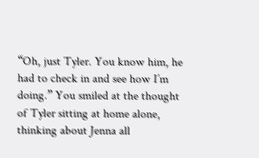“Oh, just Tyler. You know him, he had to check in and see how I’m doing.” You smiled at the thought of Tyler sitting at home alone, thinking about Jenna all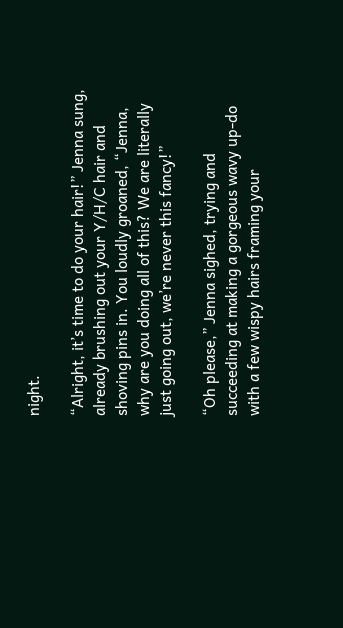night.

“Alright, it’s time to do your hair!” Jenna sung, already brushing out your Y/H/C hair and shoving pins in. You loudly groaned, “Jenna, why are you doing all of this? We are literally just going out, we’re never this fancy!”

“Oh please,” Jenna sighed, trying and succeeding at making a gorgeous wavy up-do with a few wispy hairs framing your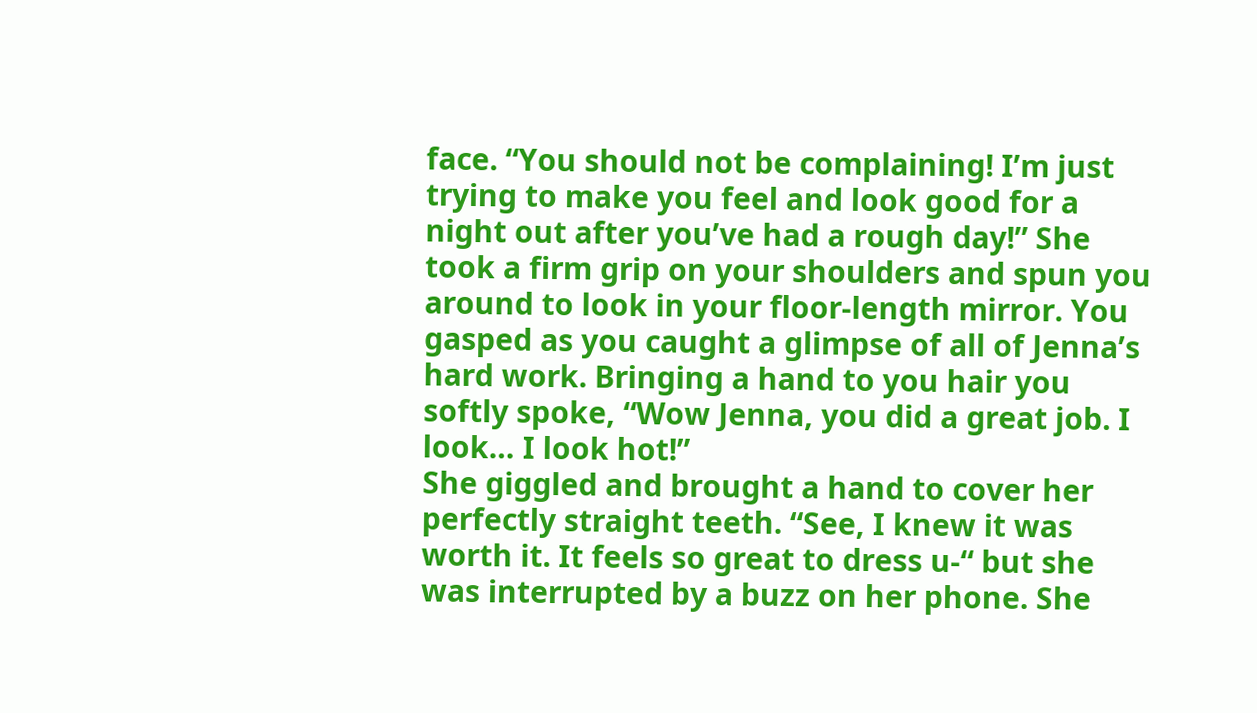face. “You should not be complaining! I’m just trying to make you feel and look good for a night out after you’ve had a rough day!” She took a firm grip on your shoulders and spun you around to look in your floor-length mirror. You gasped as you caught a glimpse of all of Jenna’s hard work. Bringing a hand to you hair you softly spoke, “Wow Jenna, you did a great job. I look… I look hot!”
She giggled and brought a hand to cover her perfectly straight teeth. “See, I knew it was worth it. It feels so great to dress u-“ but she was interrupted by a buzz on her phone. She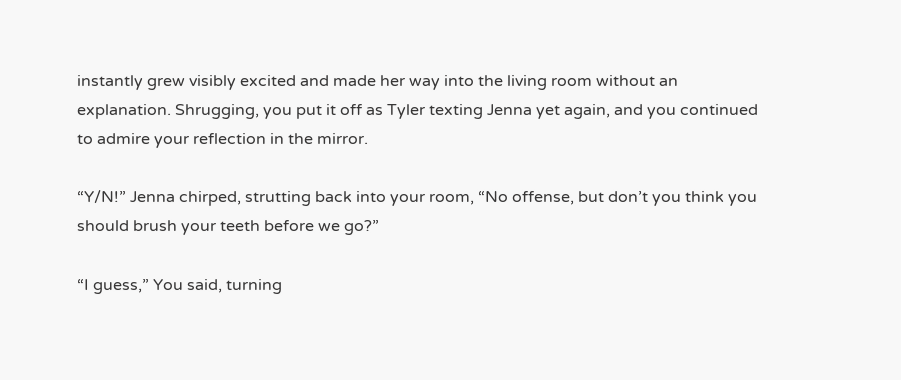instantly grew visibly excited and made her way into the living room without an explanation. Shrugging, you put it off as Tyler texting Jenna yet again, and you continued to admire your reflection in the mirror.

“Y/N!” Jenna chirped, strutting back into your room, “No offense, but don’t you think you should brush your teeth before we go?”

“I guess,” You said, turning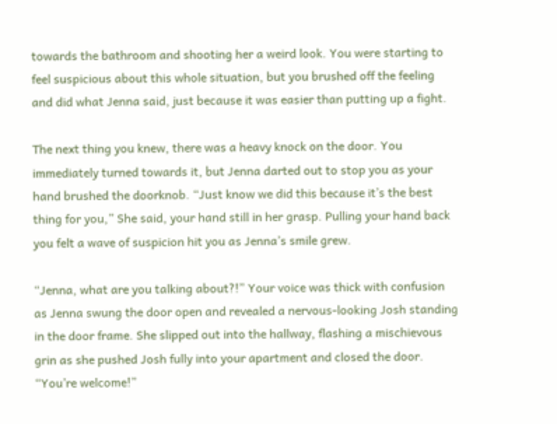towards the bathroom and shooting her a weird look. You were starting to feel suspicious about this whole situation, but you brushed off the feeling and did what Jenna said, just because it was easier than putting up a fight.

The next thing you knew, there was a heavy knock on the door. You immediately turned towards it, but Jenna darted out to stop you as your hand brushed the doorknob. “Just know we did this because it’s the best thing for you,” She said, your hand still in her grasp. Pulling your hand back you felt a wave of suspicion hit you as Jenna’s smile grew.

“Jenna, what are you talking about?!” Your voice was thick with confusion as Jenna swung the door open and revealed a nervous-looking Josh standing in the door frame. She slipped out into the hallway, flashing a mischievous grin as she pushed Josh fully into your apartment and closed the door. “You’re welcome!”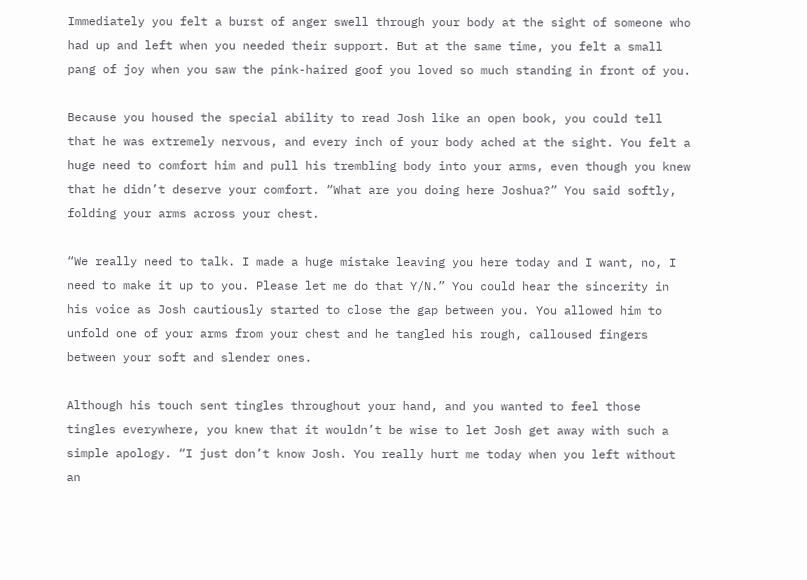Immediately you felt a burst of anger swell through your body at the sight of someone who had up and left when you needed their support. But at the same time, you felt a small pang of joy when you saw the pink-haired goof you loved so much standing in front of you.

Because you housed the special ability to read Josh like an open book, you could tell that he was extremely nervous, and every inch of your body ached at the sight. You felt a huge need to comfort him and pull his trembling body into your arms, even though you knew that he didn’t deserve your comfort. “What are you doing here Joshua?” You said softly, folding your arms across your chest.

“We really need to talk. I made a huge mistake leaving you here today and I want, no, I need to make it up to you. Please let me do that Y/N.” You could hear the sincerity in his voice as Josh cautiously started to close the gap between you. You allowed him to unfold one of your arms from your chest and he tangled his rough, calloused fingers between your soft and slender ones.

Although his touch sent tingles throughout your hand, and you wanted to feel those tingles everywhere, you knew that it wouldn’t be wise to let Josh get away with such a simple apology. “I just don’t know Josh. You really hurt me today when you left without an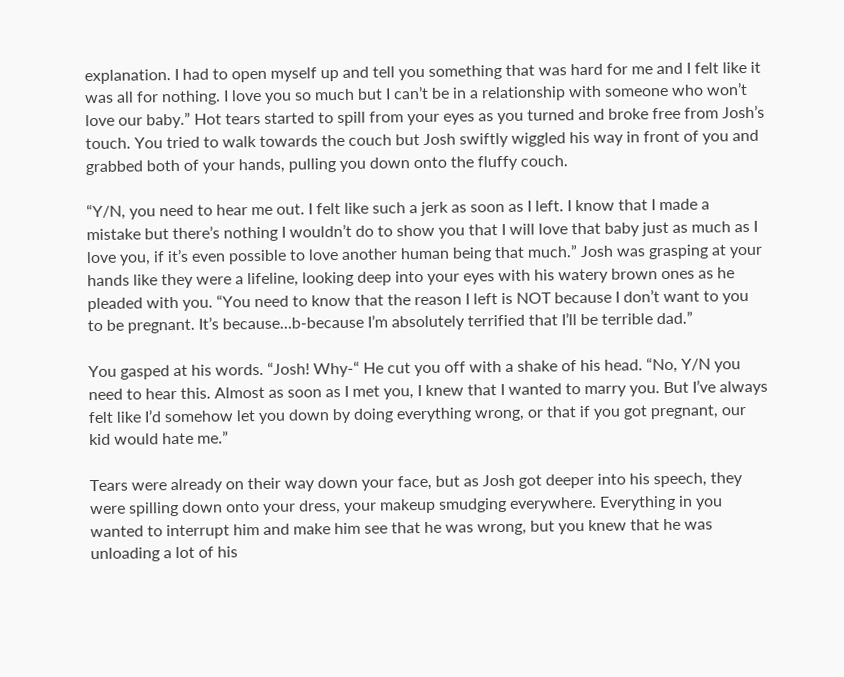explanation. I had to open myself up and tell you something that was hard for me and I felt like it was all for nothing. I love you so much but I can’t be in a relationship with someone who won’t love our baby.” Hot tears started to spill from your eyes as you turned and broke free from Josh’s touch. You tried to walk towards the couch but Josh swiftly wiggled his way in front of you and grabbed both of your hands, pulling you down onto the fluffy couch.

“Y/N, you need to hear me out. I felt like such a jerk as soon as I left. I know that I made a mistake but there’s nothing I wouldn’t do to show you that I will love that baby just as much as I love you, if it’s even possible to love another human being that much.” Josh was grasping at your hands like they were a lifeline, looking deep into your eyes with his watery brown ones as he pleaded with you. “You need to know that the reason I left is NOT because I don’t want to you to be pregnant. It’s because…b-because I’m absolutely terrified that I’ll be terrible dad.”

You gasped at his words. “Josh! Why-“ He cut you off with a shake of his head. “No, Y/N you need to hear this. Almost as soon as I met you, I knew that I wanted to marry you. But I’ve always felt like I’d somehow let you down by doing everything wrong, or that if you got pregnant, our kid would hate me.”

Tears were already on their way down your face, but as Josh got deeper into his speech, they were spilling down onto your dress, your makeup smudging everywhere. Everything in you wanted to interrupt him and make him see that he was wrong, but you knew that he was unloading a lot of his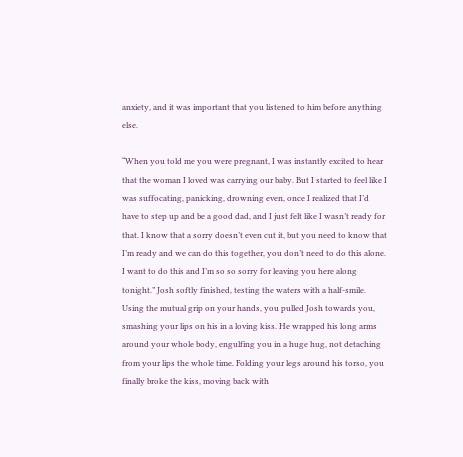anxiety, and it was important that you listened to him before anything else.

“When you told me you were pregnant, I was instantly excited to hear that the woman I loved was carrying our baby. But I started to feel like I was suffocating, panicking, drowning even, once I realized that I’d have to step up and be a good dad, and I just felt like I wasn’t ready for that. I know that a sorry doesn’t even cut it, but you need to know that I’m ready and we can do this together, you don’t need to do this alone. I want to do this and I’m so so sorry for leaving you here along tonight.” Josh softly finished, testing the waters with a half-smile. Using the mutual grip on your hands, you pulled Josh towards you, smashing your lips on his in a loving kiss. He wrapped his long arms around your whole body, engulfing you in a huge hug, not detaching from your lips the whole time. Folding your legs around his torso, you finally broke the kiss, moving back with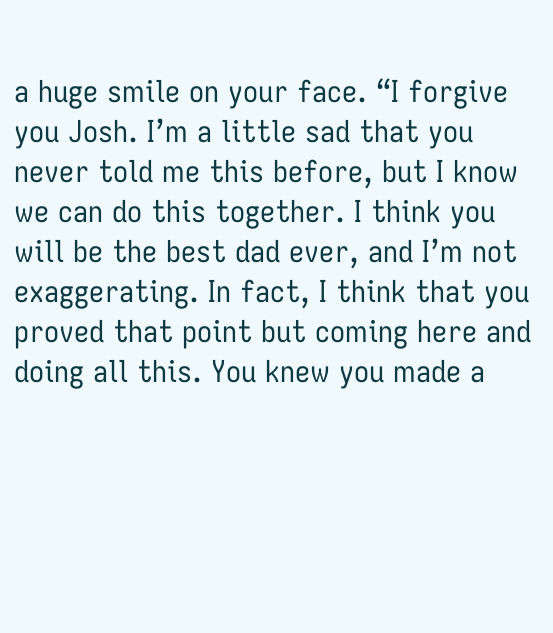a huge smile on your face. “I forgive you Josh. I’m a little sad that you never told me this before, but I know we can do this together. I think you will be the best dad ever, and I’m not exaggerating. In fact, I think that you proved that point but coming here and doing all this. You knew you made a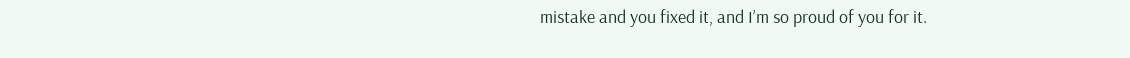mistake and you fixed it, and I’m so proud of you for it.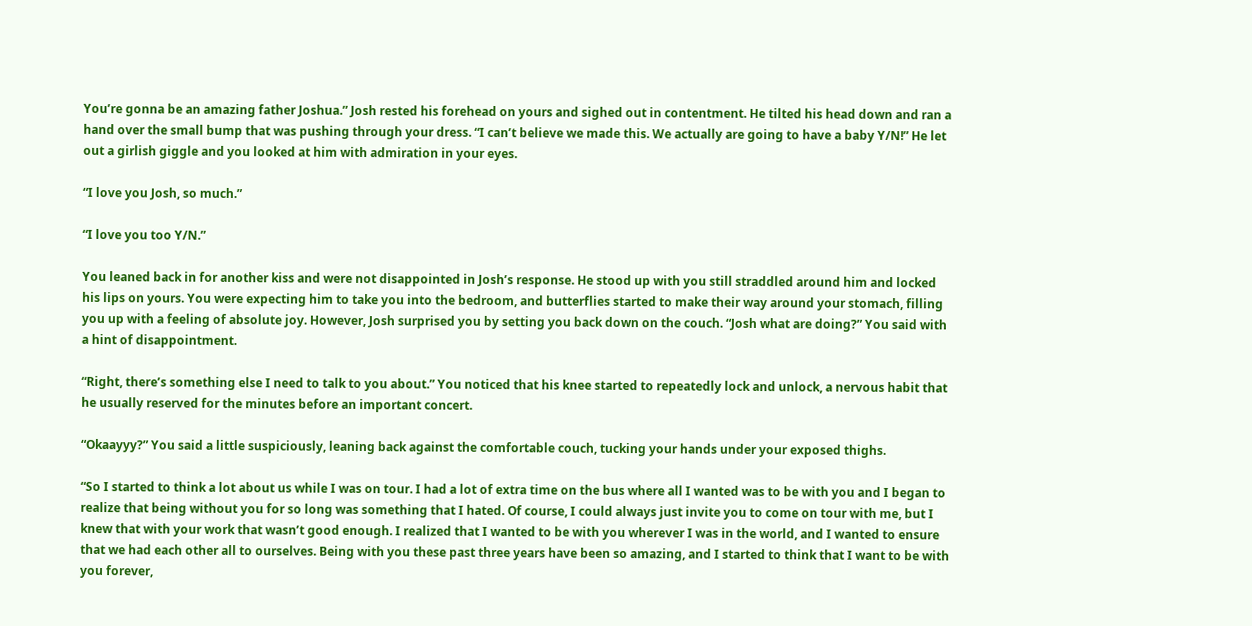You’re gonna be an amazing father Joshua.” Josh rested his forehead on yours and sighed out in contentment. He tilted his head down and ran a hand over the small bump that was pushing through your dress. “I can’t believe we made this. We actually are going to have a baby Y/N!” He let out a girlish giggle and you looked at him with admiration in your eyes.

“I love you Josh, so much.”

“I love you too Y/N.”

You leaned back in for another kiss and were not disappointed in Josh’s response. He stood up with you still straddled around him and locked his lips on yours. You were expecting him to take you into the bedroom, and butterflies started to make their way around your stomach, filling you up with a feeling of absolute joy. However, Josh surprised you by setting you back down on the couch. “Josh what are doing?” You said with a hint of disappointment.

“Right, there’s something else I need to talk to you about.” You noticed that his knee started to repeatedly lock and unlock, a nervous habit that he usually reserved for the minutes before an important concert.

“Okaayyy?” You said a little suspiciously, leaning back against the comfortable couch, tucking your hands under your exposed thighs.

“So I started to think a lot about us while I was on tour. I had a lot of extra time on the bus where all I wanted was to be with you and I began to realize that being without you for so long was something that I hated. Of course, I could always just invite you to come on tour with me, but I knew that with your work that wasn’t good enough. I realized that I wanted to be with you wherever I was in the world, and I wanted to ensure that we had each other all to ourselves. Being with you these past three years have been so amazing, and I started to think that I want to be with you forever,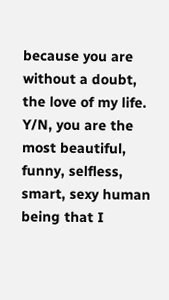because you are without a doubt, the love of my life. Y/N, you are the most beautiful, funny, selfless, smart, sexy human being that I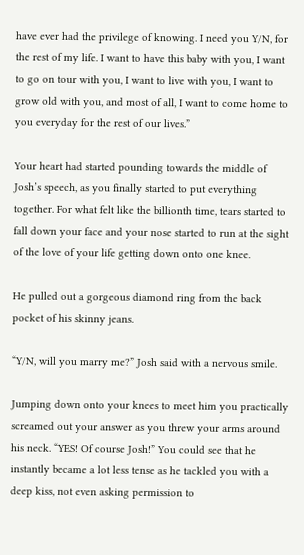have ever had the privilege of knowing. I need you Y/N, for the rest of my life. I want to have this baby with you, I want to go on tour with you, I want to live with you, I want to grow old with you, and most of all, I want to come home to you everyday for the rest of our lives.”

Your heart had started pounding towards the middle of Josh’s speech, as you finally started to put everything together. For what felt like the billionth time, tears started to fall down your face and your nose started to run at the sight of the love of your life getting down onto one knee.

He pulled out a gorgeous diamond ring from the back pocket of his skinny jeans.

“Y/N, will you marry me?” Josh said with a nervous smile.

Jumping down onto your knees to meet him you practically screamed out your answer as you threw your arms around his neck. “YES! Of course Josh!” You could see that he instantly became a lot less tense as he tackled you with a deep kiss, not even asking permission to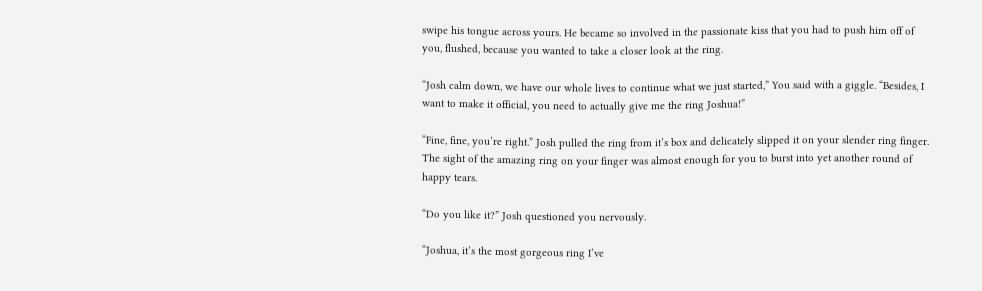swipe his tongue across yours. He became so involved in the passionate kiss that you had to push him off of you, flushed, because you wanted to take a closer look at the ring.

“Josh calm down, we have our whole lives to continue what we just started,” You said with a giggle. “Besides, I want to make it official, you need to actually give me the ring Joshua!”

“Fine, fine, you’re right.” Josh pulled the ring from it’s box and delicately slipped it on your slender ring finger. The sight of the amazing ring on your finger was almost enough for you to burst into yet another round of happy tears.

“Do you like it?” Josh questioned you nervously.

“Joshua, it’s the most gorgeous ring I’ve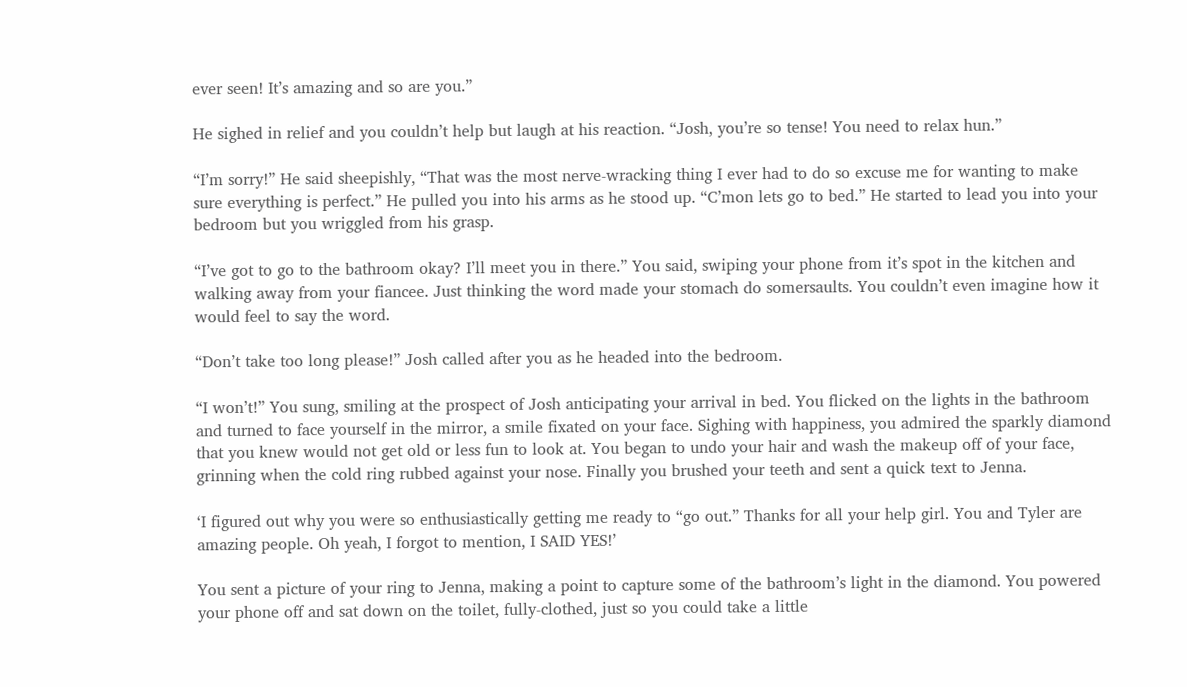ever seen! It’s amazing and so are you.”

He sighed in relief and you couldn’t help but laugh at his reaction. “Josh, you’re so tense! You need to relax hun.”

“I’m sorry!” He said sheepishly, “That was the most nerve-wracking thing I ever had to do so excuse me for wanting to make sure everything is perfect.” He pulled you into his arms as he stood up. “C’mon lets go to bed.” He started to lead you into your bedroom but you wriggled from his grasp.

“I’ve got to go to the bathroom okay? I’ll meet you in there.” You said, swiping your phone from it’s spot in the kitchen and walking away from your fiancee. Just thinking the word made your stomach do somersaults. You couldn’t even imagine how it would feel to say the word.

“Don’t take too long please!” Josh called after you as he headed into the bedroom.

“I won’t!” You sung, smiling at the prospect of Josh anticipating your arrival in bed. You flicked on the lights in the bathroom and turned to face yourself in the mirror, a smile fixated on your face. Sighing with happiness, you admired the sparkly diamond that you knew would not get old or less fun to look at. You began to undo your hair and wash the makeup off of your face, grinning when the cold ring rubbed against your nose. Finally you brushed your teeth and sent a quick text to Jenna.

‘I figured out why you were so enthusiastically getting me ready to “go out.” Thanks for all your help girl. You and Tyler are amazing people. Oh yeah, I forgot to mention, I SAID YES!’

You sent a picture of your ring to Jenna, making a point to capture some of the bathroom’s light in the diamond. You powered your phone off and sat down on the toilet, fully-clothed, just so you could take a little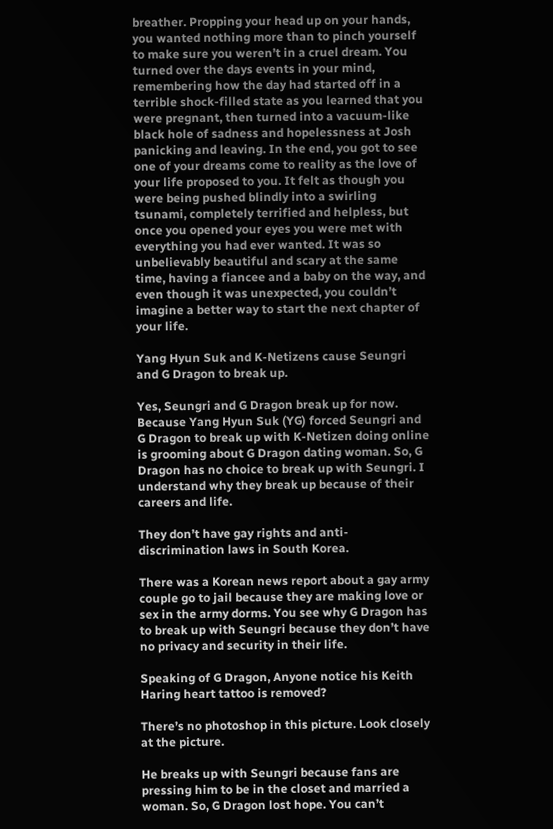breather. Propping your head up on your hands, you wanted nothing more than to pinch yourself to make sure you weren’t in a cruel dream. You turned over the days events in your mind, remembering how the day had started off in a terrible shock-filled state as you learned that you were pregnant, then turned into a vacuum-like black hole of sadness and hopelessness at Josh panicking and leaving. In the end, you got to see one of your dreams come to reality as the love of your life proposed to you. It felt as though you were being pushed blindly into a swirling tsunami, completely terrified and helpless, but once you opened your eyes you were met with everything you had ever wanted. It was so unbelievably beautiful and scary at the same time, having a fiancee and a baby on the way, and even though it was unexpected, you couldn’t imagine a better way to start the next chapter of your life.

Yang Hyun Suk and K-Netizens cause Seungri and G Dragon to break up.

Yes, Seungri and G Dragon break up for now. Because Yang Hyun Suk (YG) forced Seungri and G Dragon to break up with K-Netizen doing online is grooming about G Dragon dating woman. So, G Dragon has no choice to break up with Seungri. I understand why they break up because of their careers and life.

They don’t have gay rights and anti-discrimination laws in South Korea.

There was a Korean news report about a gay army couple go to jail because they are making love or sex in the army dorms. You see why G Dragon has to break up with Seungri because they don’t have no privacy and security in their life.

Speaking of G Dragon, Anyone notice his Keith Haring heart tattoo is removed?

There’s no photoshop in this picture. Look closely at the picture.

He breaks up with Seungri because fans are pressing him to be in the closet and married a woman. So, G Dragon lost hope. You can’t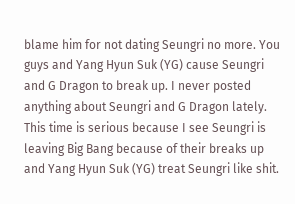blame him for not dating Seungri no more. You guys and Yang Hyun Suk (YG) cause Seungri and G Dragon to break up. I never posted anything about Seungri and G Dragon lately. This time is serious because I see Seungri is leaving Big Bang because of their breaks up and Yang Hyun Suk (YG) treat Seungri like shit.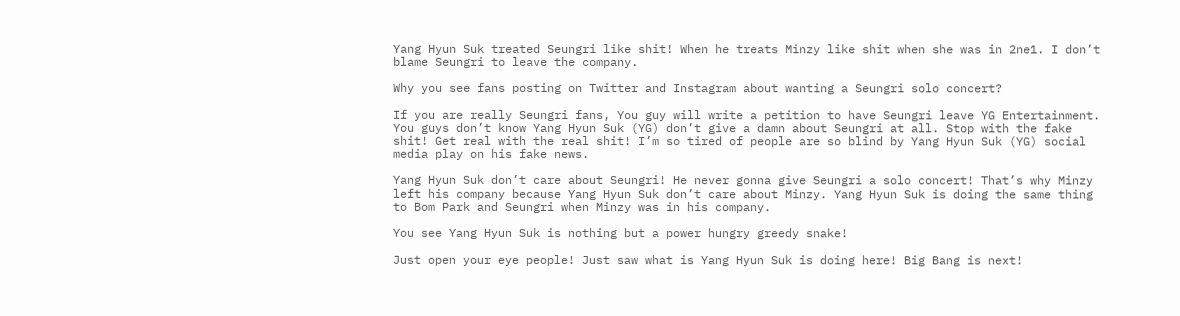Yang Hyun Suk treated Seungri like shit! When he treats Minzy like shit when she was in 2ne1. I don’t blame Seungri to leave the company.

Why you see fans posting on Twitter and Instagram about wanting a Seungri solo concert?

If you are really Seungri fans, You guy will write a petition to have Seungri leave YG Entertainment. You guys don’t know Yang Hyun Suk (YG) don’t give a damn about Seungri at all. Stop with the fake shit! Get real with the real shit! I’m so tired of people are so blind by Yang Hyun Suk (YG) social media play on his fake news.

Yang Hyun Suk don’t care about Seungri! He never gonna give Seungri a solo concert! That’s why Minzy left his company because Yang Hyun Suk don’t care about Minzy. Yang Hyun Suk is doing the same thing to Bom Park and Seungri when Minzy was in his company.

You see Yang Hyun Suk is nothing but a power hungry greedy snake!

Just open your eye people! Just saw what is Yang Hyun Suk is doing here! Big Bang is next!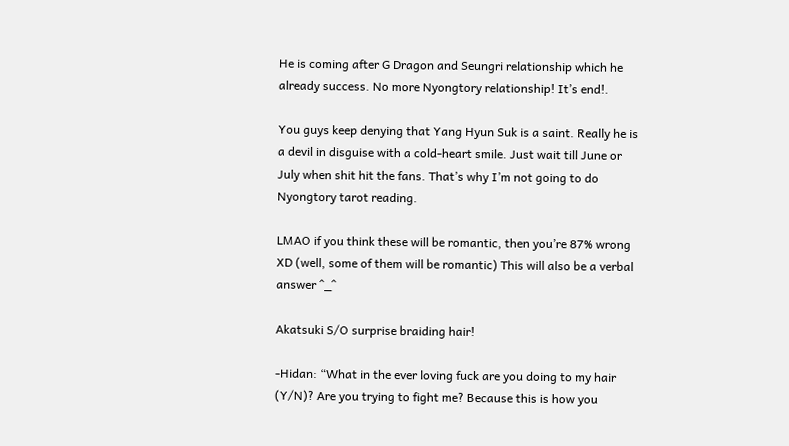He is coming after G Dragon and Seungri relationship which he already success. No more Nyongtory relationship! It’s end!.

You guys keep denying that Yang Hyun Suk is a saint. Really he is a devil in disguise with a cold-heart smile. Just wait till June or July when shit hit the fans. That’s why I’m not going to do Nyongtory tarot reading.

LMAO if you think these will be romantic, then you’re 87% wrong XD (well, some of them will be romantic) This will also be a verbal answer ^_^

Akatsuki S/O surprise braiding hair!

-Hidan: “What in the ever loving fuck are you doing to my hair (Y/N)? Are you trying to fight me? Because this is how you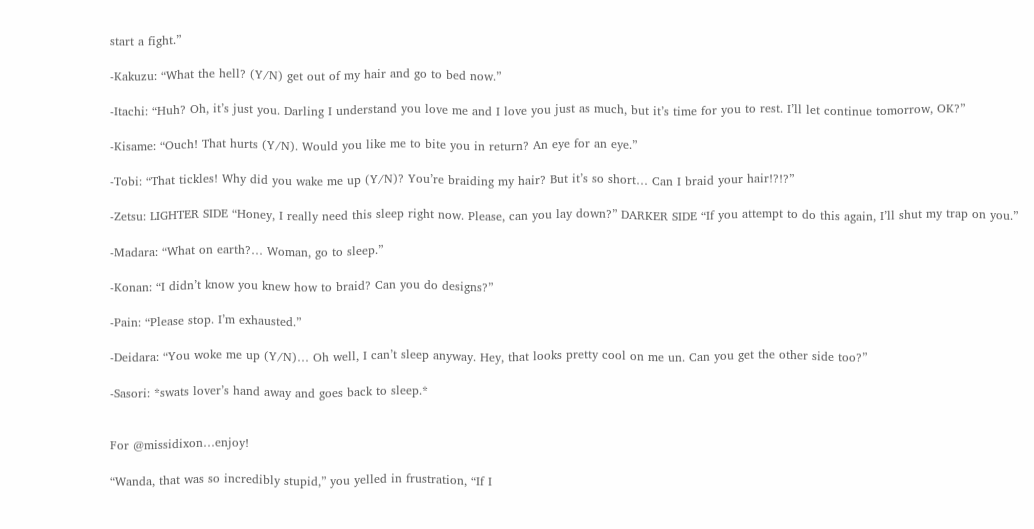start a fight.”

-Kakuzu: “What the hell? (Y/N) get out of my hair and go to bed now.”

-Itachi: “Huh? Oh, it’s just you. Darling I understand you love me and I love you just as much, but it’s time for you to rest. I’ll let continue tomorrow, OK?”

-Kisame: “Ouch! That hurts (Y/N). Would you like me to bite you in return? An eye for an eye.”

-Tobi: “That tickles! Why did you wake me up (Y/N)? You’re braiding my hair? But it’s so short… Can I braid your hair!?!?”

-Zetsu: LIGHTER SIDE “Honey, I really need this sleep right now. Please, can you lay down?” DARKER SIDE “If you attempt to do this again, I’ll shut my trap on you.”

-Madara: “What on earth?… Woman, go to sleep.”

-Konan: “I didn’t know you knew how to braid? Can you do designs?”

-Pain: “Please stop. I’m exhausted.”

-Deidara: “You woke me up (Y/N)… Oh well, I can’t sleep anyway. Hey, that looks pretty cool on me un. Can you get the other side too?”

-Sasori: *swats lover’s hand away and goes back to sleep.*


For @missidixon…enjoy!

“Wanda, that was so incredibly stupid,” you yelled in frustration, “If I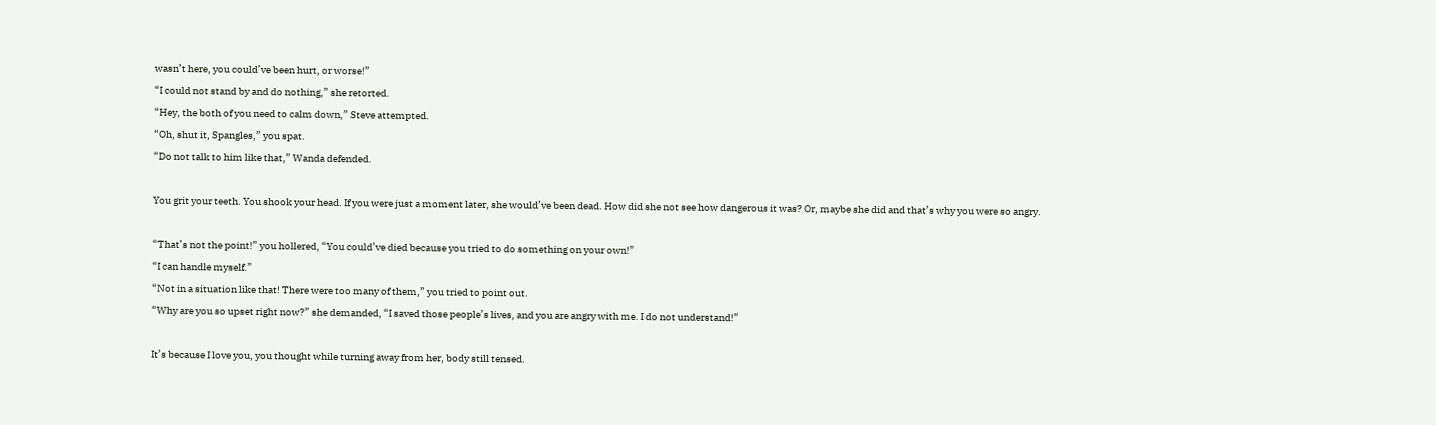wasn’t here, you could’ve been hurt, or worse!”
“I could not stand by and do nothing,” she retorted.
“Hey, the both of you need to calm down,” Steve attempted.
“Oh, shut it, Spangles,” you spat.
“Do not talk to him like that,” Wanda defended.

You grit your teeth. You shook your head. If you were just a moment later, she would’ve been dead. How did she not see how dangerous it was? Or, maybe she did and that’s why you were so angry.

“That’s not the point!” you hollered, “You could’ve died because you tried to do something on your own!”
“I can handle myself.”
“Not in a situation like that! There were too many of them,” you tried to point out.
“Why are you so upset right now?” she demanded, “I saved those people’s lives, and you are angry with me. I do not understand!”

It’s because I love you, you thought while turning away from her, body still tensed.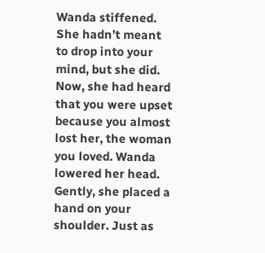Wanda stiffened. She hadn’t meant to drop into your mind, but she did. Now, she had heard that you were upset because you almost lost her, the woman you loved. Wanda lowered her head. Gently, she placed a hand on your shoulder. Just as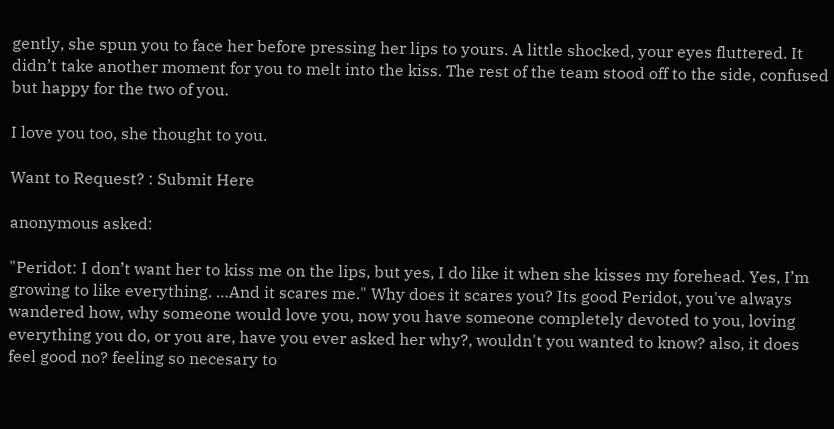gently, she spun you to face her before pressing her lips to yours. A little shocked, your eyes fluttered. It didn’t take another moment for you to melt into the kiss. The rest of the team stood off to the side, confused but happy for the two of you.

I love you too, she thought to you.

Want to Request? : Submit Here

anonymous asked:

"Peridot: I don’t want her to kiss me on the lips, but yes, I do like it when she kisses my forehead. Yes, I’m growing to like everything. …And it scares me." Why does it scares you? Its good Peridot, you've always wandered how, why someone would love you, now you have someone completely devoted to you, loving everything you do, or you are, have you ever asked her why?, wouldn't you wanted to know? also, it does feel good no? feeling so necesary to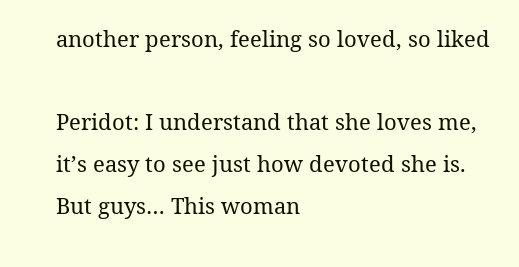another person, feeling so loved, so liked

Peridot: I understand that she loves me, it’s easy to see just how devoted she is. But guys… This woman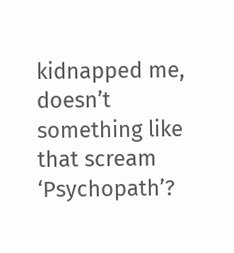kidnapped me, doesn’t something like that scream ‘Psychopath’?